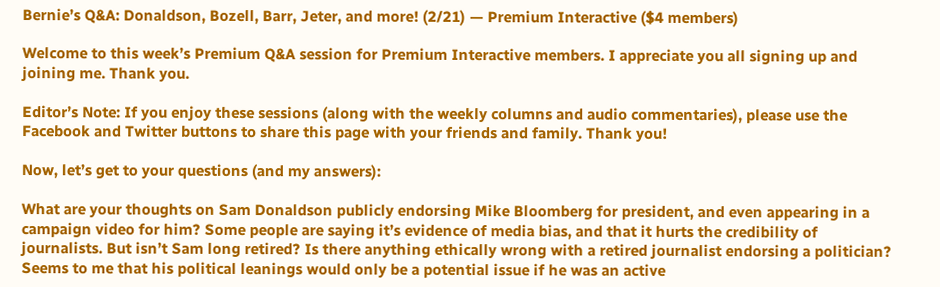Bernie’s Q&A: Donaldson, Bozell, Barr, Jeter, and more! (2/21) — Premium Interactive ($4 members)

Welcome to this week’s Premium Q&A session for Premium Interactive members. I appreciate you all signing up and joining me. Thank you.

Editor’s Note: If you enjoy these sessions (along with the weekly columns and audio commentaries), please use the Facebook and Twitter buttons to share this page with your friends and family. Thank you!

Now, let’s get to your questions (and my answers):

What are your thoughts on Sam Donaldson publicly endorsing Mike Bloomberg for president, and even appearing in a campaign video for him? Some people are saying it’s evidence of media bias, and that it hurts the credibility of journalists. But isn’t Sam long retired? Is there anything ethically wrong with a retired journalist endorsing a politician? Seems to me that his political leanings would only be a potential issue if he was an active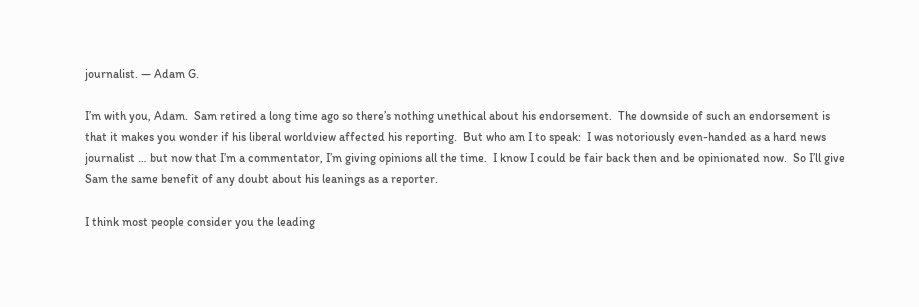journalist. — Adam G.

I’m with you, Adam.  Sam retired a long time ago so there’s nothing unethical about his endorsement.  The downside of such an endorsement is that it makes you wonder if his liberal worldview affected his reporting.  But who am I to speak:  I was notoriously even-handed as a hard news journalist … but now that I’m a commentator, I’m giving opinions all the time.  I know I could be fair back then and be opinionated now.  So I’ll give Sam the same benefit of any doubt about his leanings as a reporter.

I think most people consider you the leading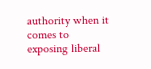authority when it comes to exposing liberal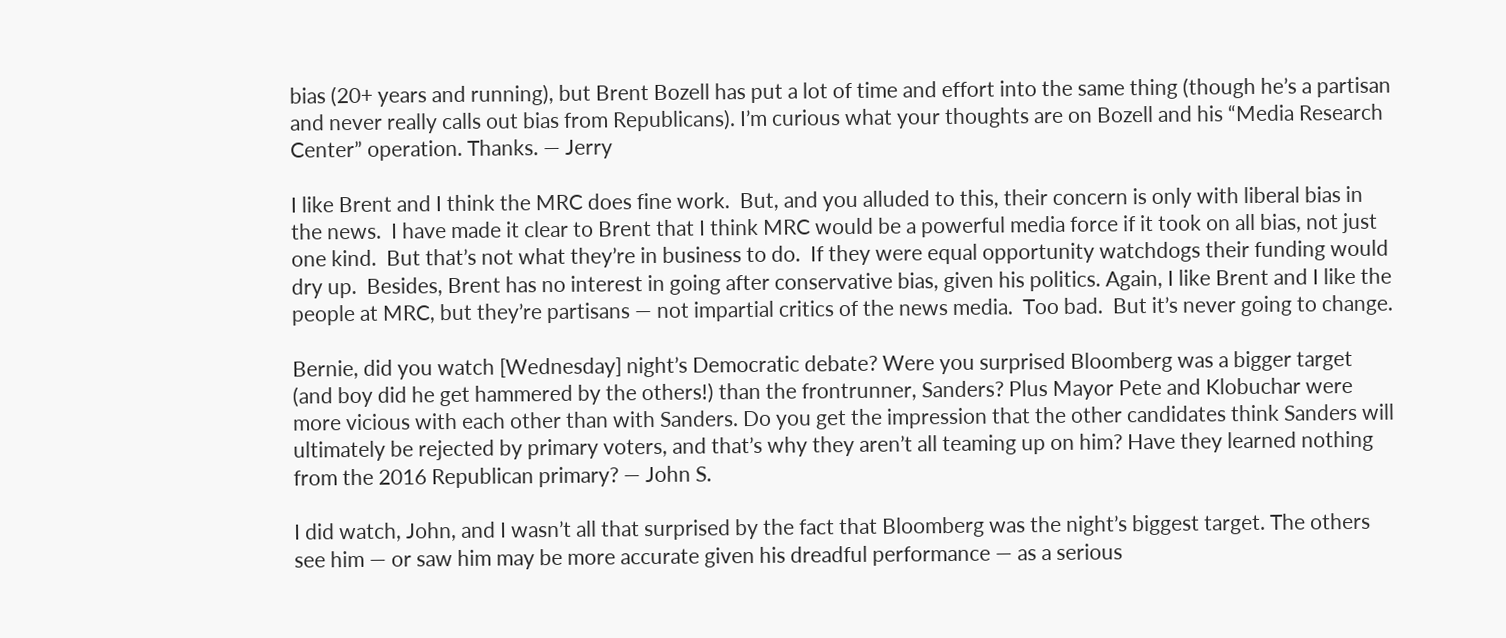bias (20+ years and running), but Brent Bozell has put a lot of time and effort into the same thing (though he’s a partisan and never really calls out bias from Republicans). I’m curious what your thoughts are on Bozell and his “Media Research Center” operation. Thanks. — Jerry

I like Brent and I think the MRC does fine work.  But, and you alluded to this, their concern is only with liberal bias in the news.  I have made it clear to Brent that I think MRC would be a powerful media force if it took on all bias, not just one kind.  But that’s not what they’re in business to do.  If they were equal opportunity watchdogs their funding would dry up.  Besides, Brent has no interest in going after conservative bias, given his politics. Again, I like Brent and I like the people at MRC, but they’re partisans — not impartial critics of the news media.  Too bad.  But it’s never going to change.

Bernie, did you watch [Wednesday] night’s Democratic debate? Were you surprised Bloomberg was a bigger target (and boy did he get hammered by the others!) than the frontrunner, Sanders? Plus Mayor Pete and Klobuchar were more vicious with each other than with Sanders. Do you get the impression that the other candidates think Sanders will ultimately be rejected by primary voters, and that’s why they aren’t all teaming up on him? Have they learned nothing from the 2016 Republican primary? — John S.

I did watch, John, and I wasn’t all that surprised by the fact that Bloomberg was the night’s biggest target. The others see him — or saw him may be more accurate given his dreadful performance — as a serious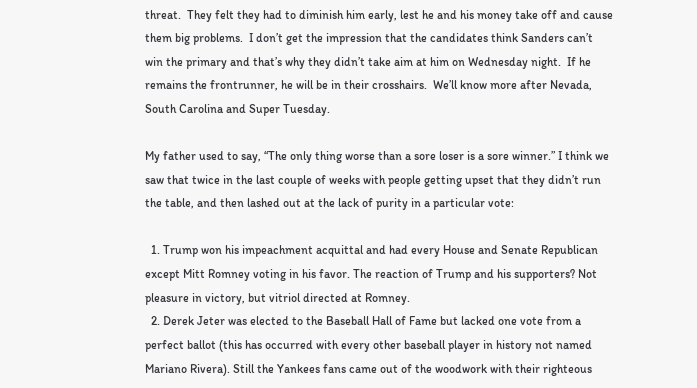threat.  They felt they had to diminish him early, lest he and his money take off and cause them big problems.  I don’t get the impression that the candidates think Sanders can’t win the primary and that’s why they didn’t take aim at him on Wednesday night.  If he remains the frontrunner, he will be in their crosshairs.  We’ll know more after Nevada, South Carolina and Super Tuesday.

My father used to say, “The only thing worse than a sore loser is a sore winner.” I think we saw that twice in the last couple of weeks with people getting upset that they didn’t run the table, and then lashed out at the lack of purity in a particular vote:

  1. Trump won his impeachment acquittal and had every House and Senate Republican except Mitt Romney voting in his favor. The reaction of Trump and his supporters? Not pleasure in victory, but vitriol directed at Romney.
  2. Derek Jeter was elected to the Baseball Hall of Fame but lacked one vote from a perfect ballot (this has occurred with every other baseball player in history not named Mariano Rivera). Still the Yankees fans came out of the woodwork with their righteous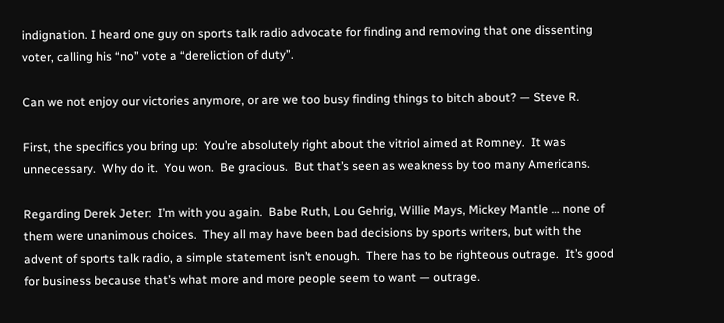indignation. I heard one guy on sports talk radio advocate for finding and removing that one dissenting voter, calling his “no” vote a “dereliction of duty”.

Can we not enjoy our victories anymore, or are we too busy finding things to bitch about? — Steve R.

First, the specifics you bring up:  You’re absolutely right about the vitriol aimed at Romney.  It was unnecessary.  Why do it.  You won.  Be gracious.  But that’s seen as weakness by too many Americans.

Regarding Derek Jeter:  I’m with you again.  Babe Ruth, Lou Gehrig, Willie Mays, Mickey Mantle … none of them were unanimous choices.  They all may have been bad decisions by sports writers, but with the advent of sports talk radio, a simple statement isn’t enough.  There has to be righteous outrage.  It’s good for business because that’s what more and more people seem to want — outrage.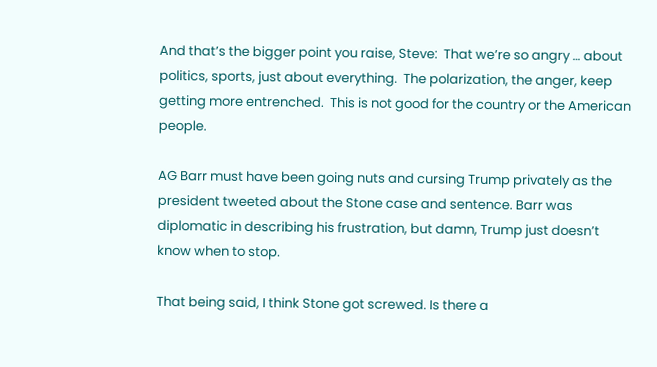And that’s the bigger point you raise, Steve:  That we’re so angry … about politics, sports, just about everything.  The polarization, the anger, keep getting more entrenched.  This is not good for the country or the American people.

AG Barr must have been going nuts and cursing Trump privately as the president tweeted about the Stone case and sentence. Barr was diplomatic in describing his frustration, but damn, Trump just doesn’t know when to stop.

That being said, I think Stone got screwed. Is there a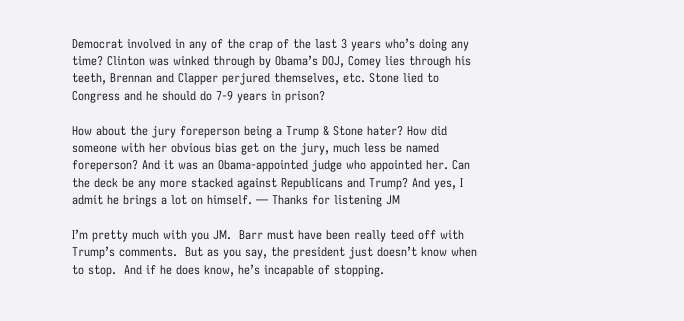Democrat involved in any of the crap of the last 3 years who’s doing any time? Clinton was winked through by Obama’s DOJ, Comey lies through his teeth, Brennan and Clapper perjured themselves, etc. Stone lied to Congress and he should do 7-9 years in prison?

How about the jury foreperson being a Trump & Stone hater? How did someone with her obvious bias get on the jury, much less be named foreperson? And it was an Obama-appointed judge who appointed her. Can the deck be any more stacked against Republicans and Trump? And yes, I admit he brings a lot on himself. — Thanks for listening JM

I’m pretty much with you JM.  Barr must have been really teed off with Trump’s comments.  But as you say, the president just doesn’t know when to stop.  And if he does know, he’s incapable of stopping.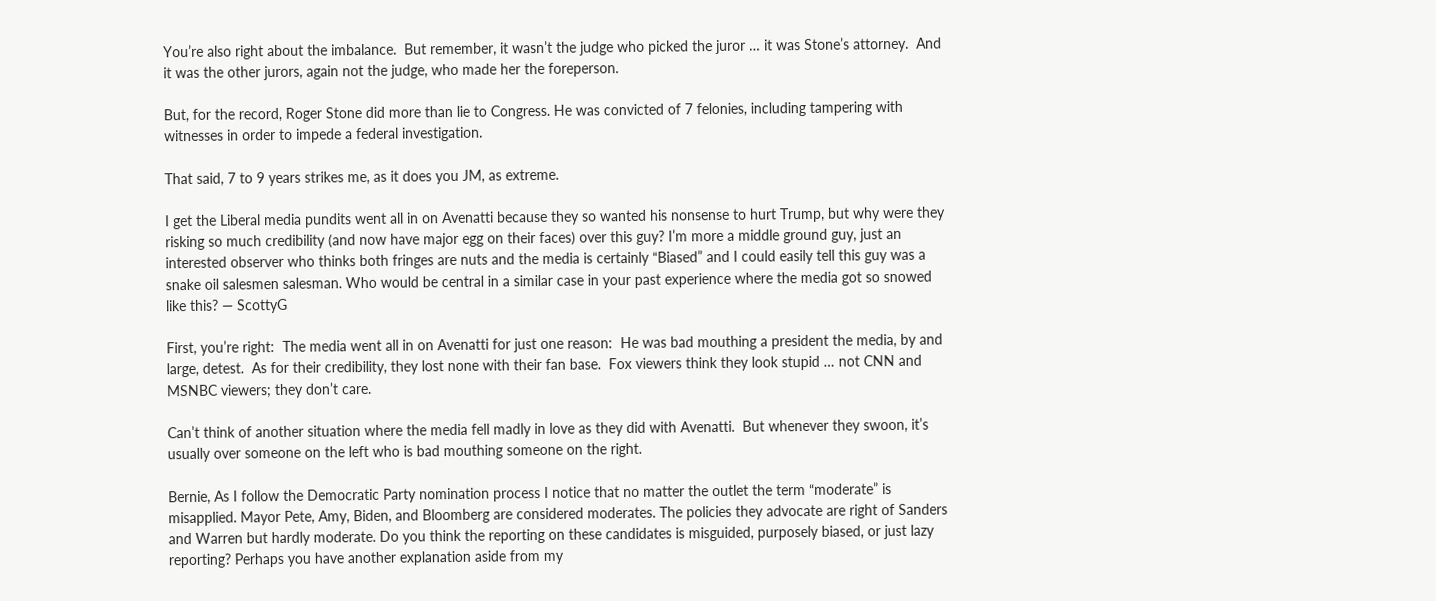You’re also right about the imbalance.  But remember, it wasn’t the judge who picked the juror … it was Stone’s attorney.  And it was the other jurors, again not the judge, who made her the foreperson.

But, for the record, Roger Stone did more than lie to Congress. He was convicted of 7 felonies, including tampering with witnesses in order to impede a federal investigation.

That said, 7 to 9 years strikes me, as it does you JM, as extreme.

I get the Liberal media pundits went all in on Avenatti because they so wanted his nonsense to hurt Trump, but why were they risking so much credibility (and now have major egg on their faces) over this guy? I’m more a middle ground guy, just an interested observer who thinks both fringes are nuts and the media is certainly “Biased” and I could easily tell this guy was a snake oil salesmen salesman. Who would be central in a similar case in your past experience where the media got so snowed like this? — ScottyG

First, you’re right:  The media went all in on Avenatti for just one reason:  He was bad mouthing a president the media, by and large, detest.  As for their credibility, they lost none with their fan base.  Fox viewers think they look stupid … not CNN and MSNBC viewers; they don’t care.

Can’t think of another situation where the media fell madly in love as they did with Avenatti.  But whenever they swoon, it’s usually over someone on the left who is bad mouthing someone on the right.

Bernie, As I follow the Democratic Party nomination process I notice that no matter the outlet the term “moderate” is misapplied. Mayor Pete, Amy, Biden, and Bloomberg are considered moderates. The policies they advocate are right of Sanders and Warren but hardly moderate. Do you think the reporting on these candidates is misguided, purposely biased, or just lazy reporting? Perhaps you have another explanation aside from my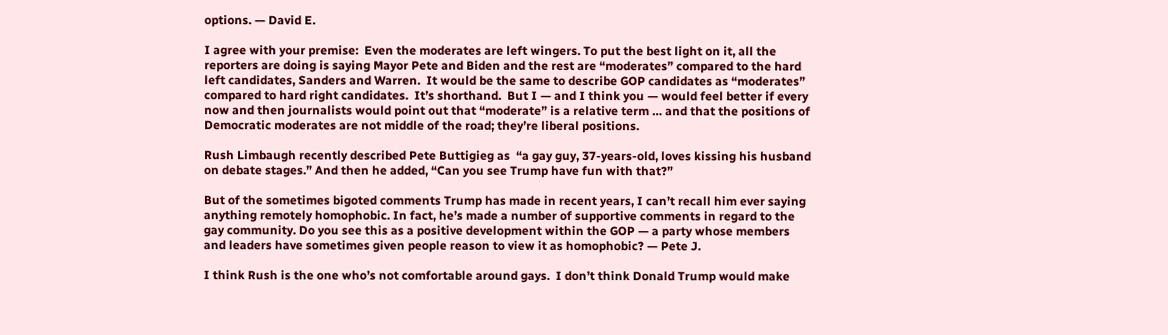options. — David E.

I agree with your premise:  Even the moderates are left wingers. To put the best light on it, all the reporters are doing is saying Mayor Pete and Biden and the rest are “moderates” compared to the hard left candidates, Sanders and Warren.  It would be the same to describe GOP candidates as “moderates” compared to hard right candidates.  It’s shorthand.  But I — and I think you — would feel better if every now and then journalists would point out that “moderate” is a relative term … and that the positions of Democratic moderates are not middle of the road; they’re liberal positions.

Rush Limbaugh recently described Pete Buttigieg as  “a gay guy, 37-years-old, loves kissing his husband on debate stages.” And then he added, “Can you see Trump have fun with that?”

But of the sometimes bigoted comments Trump has made in recent years, I can’t recall him ever saying anything remotely homophobic. In fact, he’s made a number of supportive comments in regard to the gay community. Do you see this as a positive development within the GOP — a party whose members and leaders have sometimes given people reason to view it as homophobic? — Pete J.

I think Rush is the one who’s not comfortable around gays.  I don’t think Donald Trump would make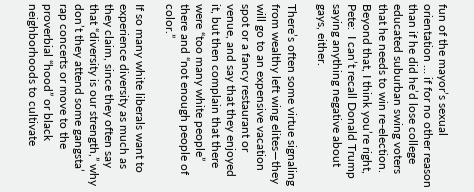fun of the mayor’s sexual orientation … if for no other reason than if he did he’d lose college educated suburban swing voters that he needs to win re-election.  Beyond that, I think you’re right, Pete:  I can’t recall Donald Trump saying anything negative about gays, either.

There’s often some virtue signaling from wealthy left wing elites—they will go to an expensive vacation spot or a fancy restaurant or venue, and say that they enjoyed it, but then complain that there were “too many white people” there and “not enough people of color.”

If so many white liberals want to experience diversity as much as they claim, since they often say that “diversity is our strength,” why don’t they attend some gangsta’ rap concerts or move to the proverbial “hood” or black neighborhoods to cultivate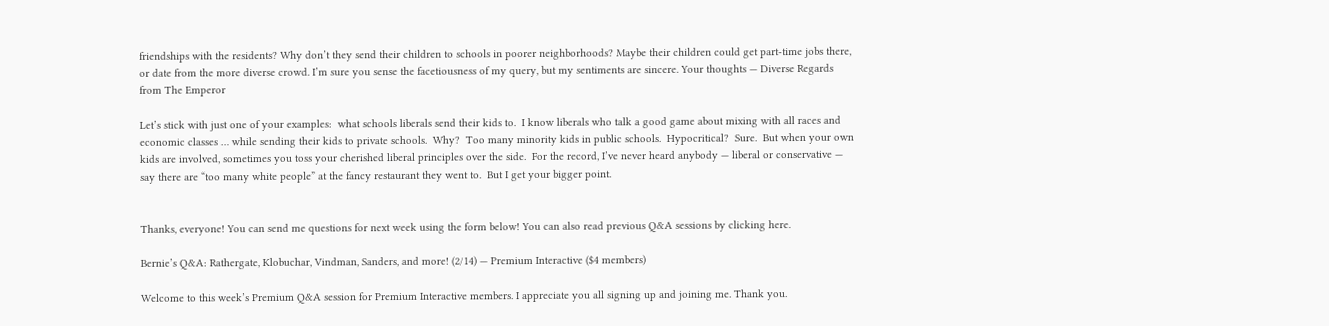friendships with the residents? Why don’t they send their children to schools in poorer neighborhoods? Maybe their children could get part-time jobs there, or date from the more diverse crowd. I’m sure you sense the facetiousness of my query, but my sentiments are sincere. Your thoughts — Diverse Regards from The Emperor

Let’s stick with just one of your examples:  what schools liberals send their kids to.  I know liberals who talk a good game about mixing with all races and economic classes … while sending their kids to private schools.  Why?  Too many minority kids in public schools.  Hypocritical?  Sure.  But when your own kids are involved, sometimes you toss your cherished liberal principles over the side.  For the record, I’ve never heard anybody — liberal or conservative — say there are “too many white people” at the fancy restaurant they went to.  But I get your bigger point.


Thanks, everyone! You can send me questions for next week using the form below! You can also read previous Q&A sessions by clicking here.

Bernie’s Q&A: Rathergate, Klobuchar, Vindman, Sanders, and more! (2/14) — Premium Interactive ($4 members)

Welcome to this week’s Premium Q&A session for Premium Interactive members. I appreciate you all signing up and joining me. Thank you.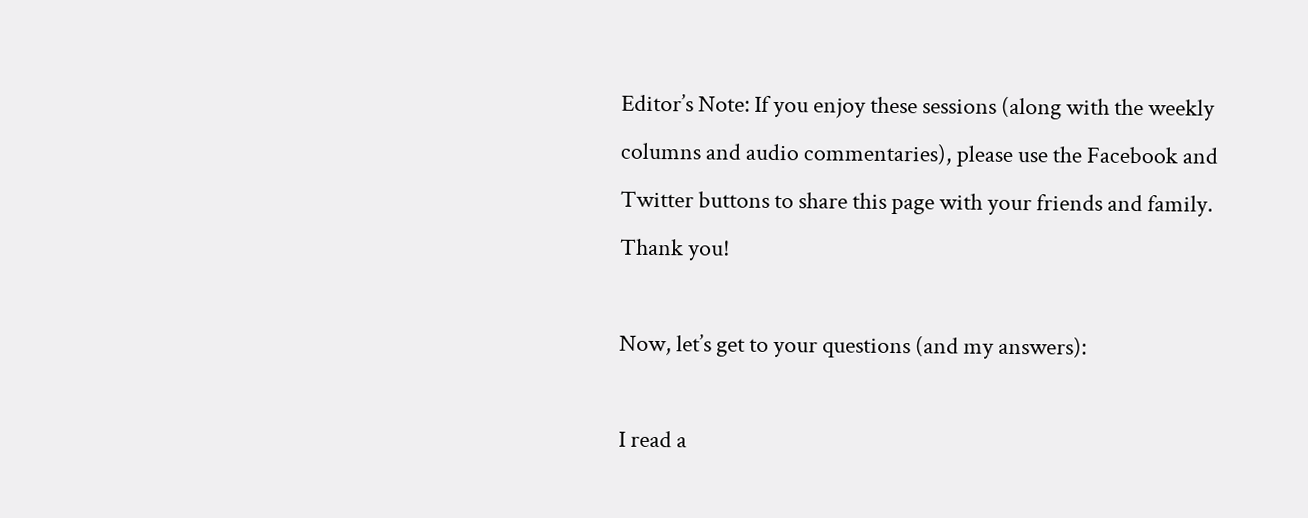Editor’s Note: If you enjoy these sessions (along with the weekly columns and audio commentaries), please use the Facebook and Twitter buttons to share this page with your friends and family. Thank you!

Now, let’s get to your questions (and my answers):

I read a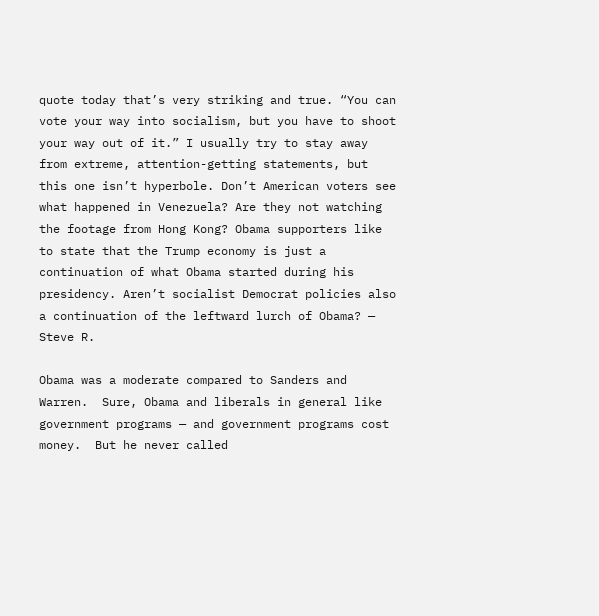quote today that’s very striking and true. “You can vote your way into socialism, but you have to shoot your way out of it.” I usually try to stay away from extreme, attention-getting statements, but this one isn’t hyperbole. Don’t American voters see what happened in Venezuela? Are they not watching the footage from Hong Kong? Obama supporters like to state that the Trump economy is just a continuation of what Obama started during his presidency. Aren’t socialist Democrat policies also a continuation of the leftward lurch of Obama? — Steve R.

Obama was a moderate compared to Sanders and Warren.  Sure, Obama and liberals in general like government programs — and government programs cost money.  But he never called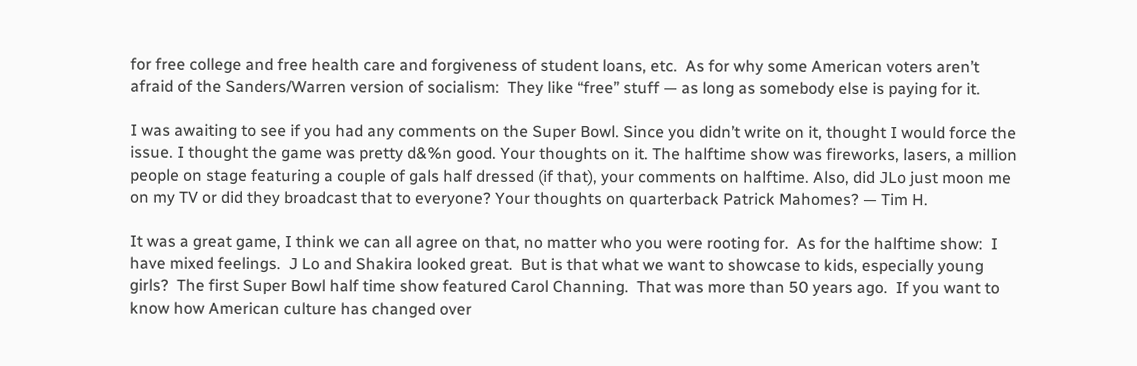for free college and free health care and forgiveness of student loans, etc.  As for why some American voters aren’t afraid of the Sanders/Warren version of socialism:  They like “free” stuff — as long as somebody else is paying for it.

I was awaiting to see if you had any comments on the Super Bowl. Since you didn’t write on it, thought I would force the issue. I thought the game was pretty d&%n good. Your thoughts on it. The halftime show was fireworks, lasers, a million people on stage featuring a couple of gals half dressed (if that), your comments on halftime. Also, did JLo just moon me on my TV or did they broadcast that to everyone? Your thoughts on quarterback Patrick Mahomes? — Tim H.

It was a great game, I think we can all agree on that, no matter who you were rooting for.  As for the halftime show:  I have mixed feelings.  J Lo and Shakira looked great.  But is that what we want to showcase to kids, especially young girls?  The first Super Bowl half time show featured Carol Channing.  That was more than 50 years ago.  If you want to know how American culture has changed over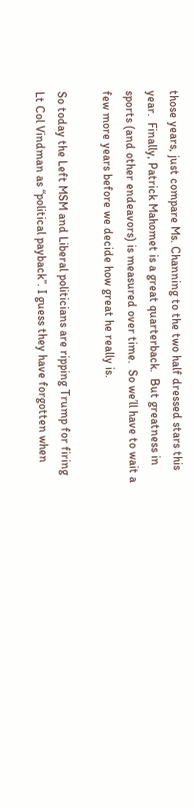those years, just compare Ms. Channing to the two half dressed stars this year.  Finally, Patrick Mahomet is a great quarterback.  But greatness in sports (and other endeavors) is measured over time.  So we’ll have to wait a few more years before we decide how great he really is.

So today the Left MSM and Liberal politicians are ripping Trump for firing Lt Col Vindman as “political payback”. I guess they have forgotten when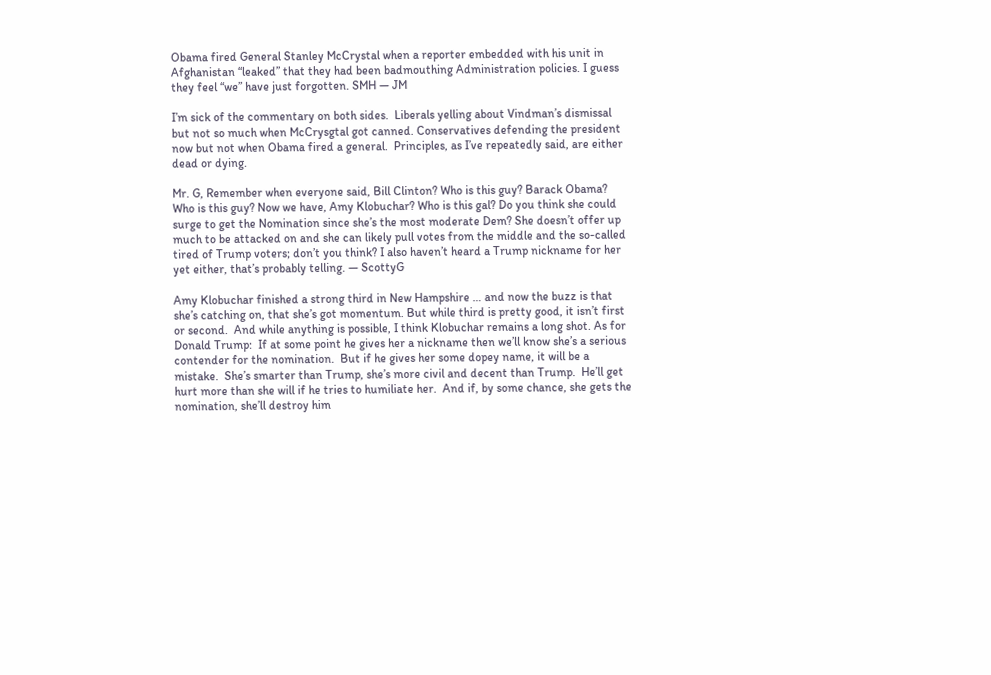Obama fired General Stanley McCrystal when a reporter embedded with his unit in Afghanistan “leaked” that they had been badmouthing Administration policies. I guess they feel “we” have just forgotten. SMH — JM

I’m sick of the commentary on both sides.  Liberals yelling about Vindman’s dismissal but not so much when McCrysgtal got canned. Conservatives defending the president now but not when Obama fired a general.  Principles, as I’ve repeatedly said, are either dead or dying.

Mr. G, Remember when everyone said, Bill Clinton? Who is this guy? Barack Obama? Who is this guy? Now we have, Amy Klobuchar? Who is this gal? Do you think she could surge to get the Nomination since she’s the most moderate Dem? She doesn’t offer up much to be attacked on and she can likely pull votes from the middle and the so-called tired of Trump voters; don’t you think? I also haven’t heard a Trump nickname for her yet either, that’s probably telling. — ScottyG

Amy Klobuchar finished a strong third in New Hampshire … and now the buzz is that she’s catching on, that she’s got momentum. But while third is pretty good, it isn’t first or second.  And while anything is possible, I think Klobuchar remains a long shot. As for Donald Trump:  If at some point he gives her a nickname then we’ll know she’s a serious contender for the nomination.  But if he gives her some dopey name, it will be a mistake.  She’s smarter than Trump, she’s more civil and decent than Trump.  He’ll get hurt more than she will if he tries to humiliate her.  And if, by some chance, she gets the nomination, she’ll destroy him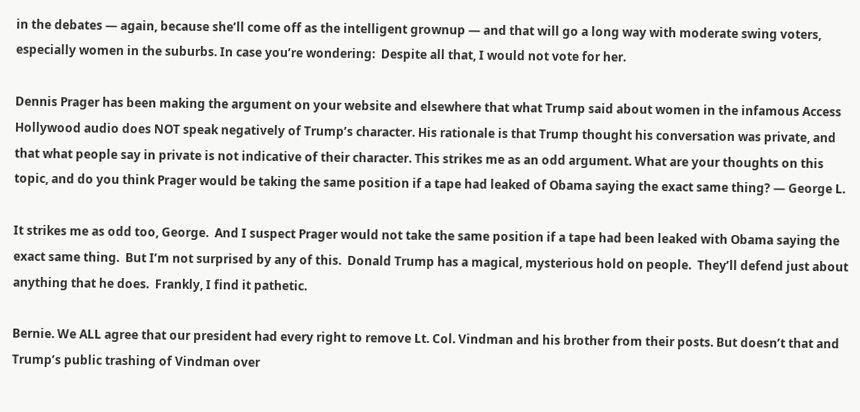in the debates — again, because she’ll come off as the intelligent grownup — and that will go a long way with moderate swing voters, especially women in the suburbs. In case you’re wondering:  Despite all that, I would not vote for her.

Dennis Prager has been making the argument on your website and elsewhere that what Trump said about women in the infamous Access Hollywood audio does NOT speak negatively of Trump’s character. His rationale is that Trump thought his conversation was private, and that what people say in private is not indicative of their character. This strikes me as an odd argument. What are your thoughts on this topic, and do you think Prager would be taking the same position if a tape had leaked of Obama saying the exact same thing? — George L.

It strikes me as odd too, George.  And I suspect Prager would not take the same position if a tape had been leaked with Obama saying the exact same thing.  But I’m not surprised by any of this.  Donald Trump has a magical, mysterious hold on people.  They’ll defend just about anything that he does.  Frankly, I find it pathetic.

Bernie. We ALL agree that our president had every right to remove Lt. Col. Vindman and his brother from their posts. But doesn’t that and Trump’s public trashing of Vindman over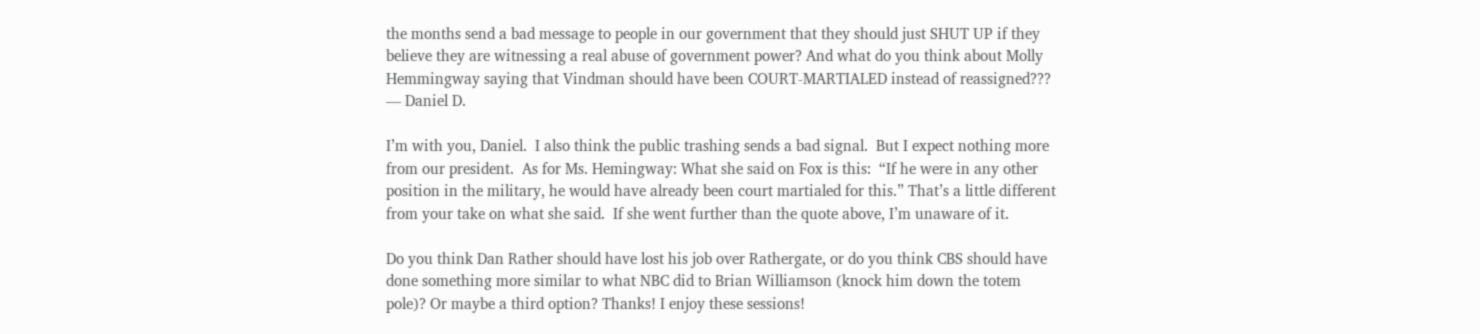the months send a bad message to people in our government that they should just SHUT UP if they believe they are witnessing a real abuse of government power? And what do you think about Molly Hemmingway saying that Vindman should have been COURT-MARTIALED instead of reassigned??? — Daniel D.

I’m with you, Daniel.  I also think the public trashing sends a bad signal.  But I expect nothing more from our president.  As for Ms. Hemingway: What she said on Fox is this:  “If he were in any other position in the military, he would have already been court martialed for this.” That’s a little different from your take on what she said.  If she went further than the quote above, I’m unaware of it.

Do you think Dan Rather should have lost his job over Rathergate, or do you think CBS should have done something more similar to what NBC did to Brian Williamson (knock him down the totem pole)? Or maybe a third option? Thanks! I enjoy these sessions!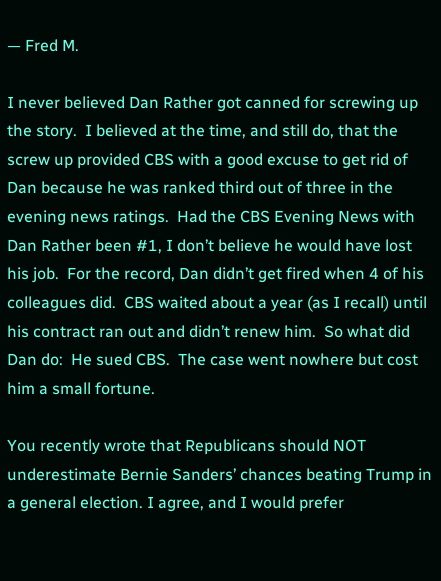— Fred M.

I never believed Dan Rather got canned for screwing up the story.  I believed at the time, and still do, that the screw up provided CBS with a good excuse to get rid of Dan because he was ranked third out of three in the evening news ratings.  Had the CBS Evening News with Dan Rather been #1, I don’t believe he would have lost his job.  For the record, Dan didn’t get fired when 4 of his colleagues did.  CBS waited about a year (as I recall) until his contract ran out and didn’t renew him.  So what did Dan do:  He sued CBS.  The case went nowhere but cost him a small fortune.

You recently wrote that Republicans should NOT underestimate Bernie Sanders’ chances beating Trump in a general election. I agree, and I would prefer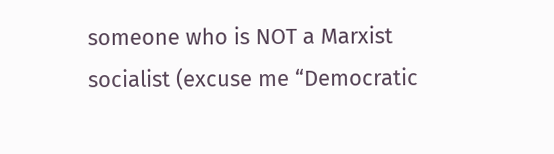someone who is NOT a Marxist socialist (excuse me “Democratic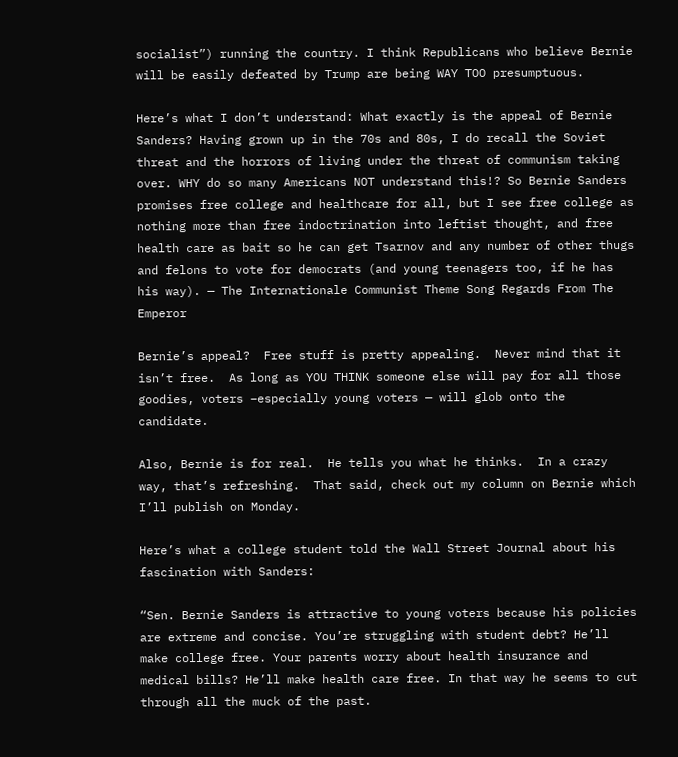socialist”) running the country. I think Republicans who believe Bernie will be easily defeated by Trump are being WAY TOO presumptuous.

Here’s what I don’t understand: What exactly is the appeal of Bernie Sanders? Having grown up in the 70s and 80s, I do recall the Soviet threat and the horrors of living under the threat of communism taking over. WHY do so many Americans NOT understand this!? So Bernie Sanders promises free college and healthcare for all, but I see free college as nothing more than free indoctrination into leftist thought, and free health care as bait so he can get Tsarnov and any number of other thugs and felons to vote for democrats (and young teenagers too, if he has his way). — The Internationale Communist Theme Song Regards From The Emperor

Bernie’s appeal?  Free stuff is pretty appealing.  Never mind that it isn’t free.  As long as YOU THINK someone else will pay for all those goodies, voters –especially young voters — will glob onto the candidate.

Also, Bernie is for real.  He tells you what he thinks.  In a crazy way, that’s refreshing.  That said, check out my column on Bernie which I’ll publish on Monday.

Here’s what a college student told the Wall Street Journal about his fascination with Sanders:

“Sen. Bernie Sanders is attractive to young voters because his policies are extreme and concise. You’re struggling with student debt? He’ll make college free. Your parents worry about health insurance and medical bills? He’ll make health care free. In that way he seems to cut through all the muck of the past.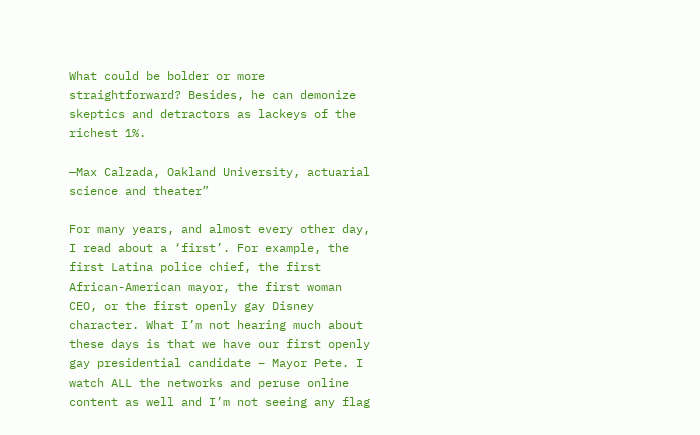What could be bolder or more straightforward? Besides, he can demonize skeptics and detractors as lackeys of the richest 1%.

—Max Calzada, Oakland University, actuarial science and theater”

For many years, and almost every other day, I read about a ‘first’. For example, the first Latina police chief, the first African-American mayor, the first woman CEO, or the first openly gay Disney character. What I’m not hearing much about these days is that we have our first openly gay presidential candidate – Mayor Pete. I watch ALL the networks and peruse online content as well and I’m not seeing any flag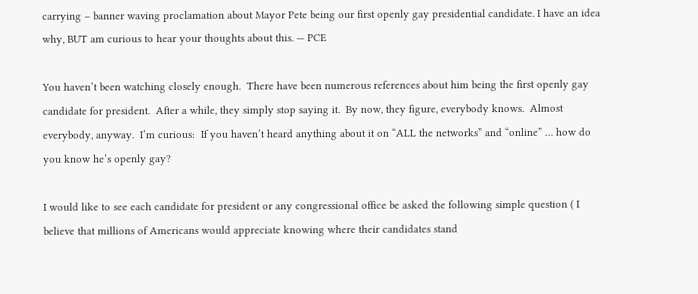carrying – banner waving proclamation about Mayor Pete being our first openly gay presidential candidate. I have an idea why, BUT am curious to hear your thoughts about this. — PCE

You haven’t been watching closely enough.  There have been numerous references about him being the first openly gay candidate for president.  After a while, they simply stop saying it.  By now, they figure, everybody knows.  Almost everybody, anyway.  I’m curious:  If you haven’t heard anything about it on “ALL the networks” and “online” … how do you know he’s openly gay?

I would like to see each candidate for president or any congressional office be asked the following simple question ( I believe that millions of Americans would appreciate knowing where their candidates stand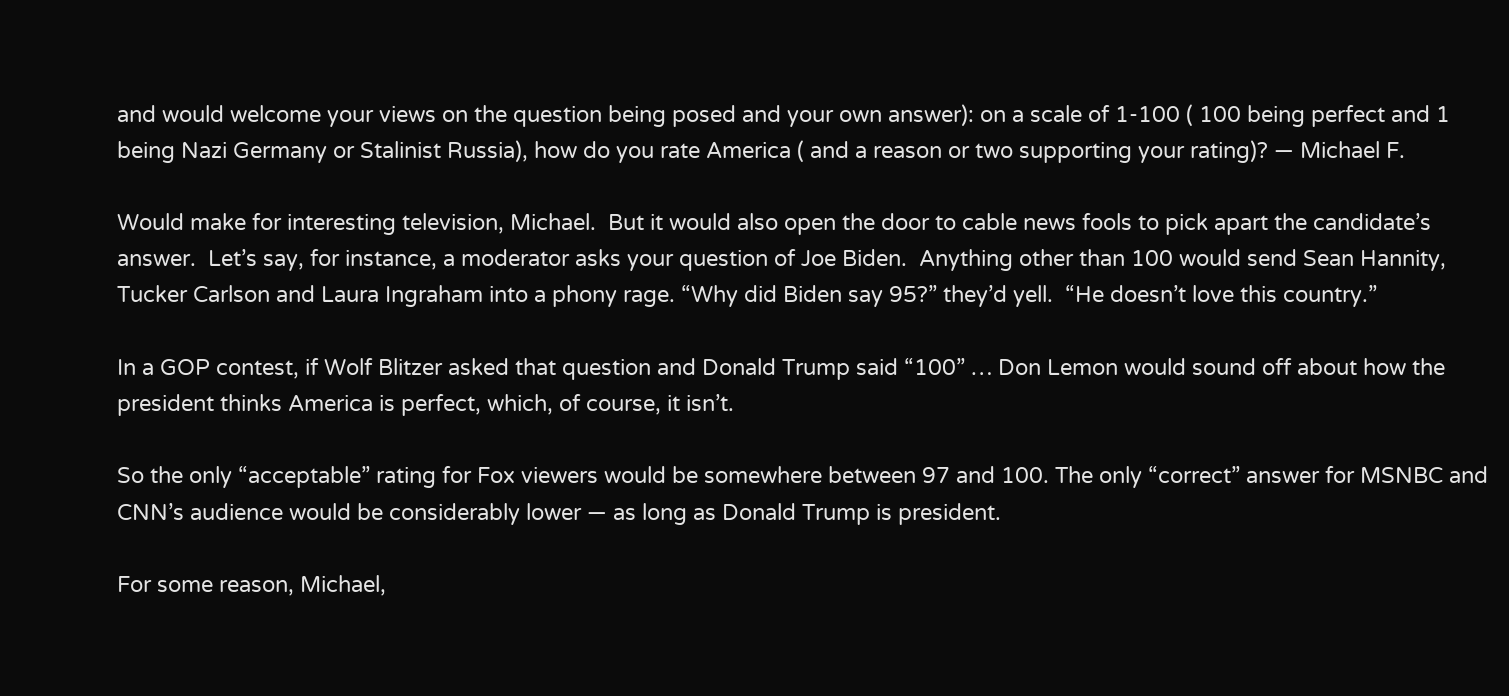and would welcome your views on the question being posed and your own answer): on a scale of 1-100 ( 100 being perfect and 1 being Nazi Germany or Stalinist Russia), how do you rate America ( and a reason or two supporting your rating)? — Michael F.

Would make for interesting television, Michael.  But it would also open the door to cable news fools to pick apart the candidate’s answer.  Let’s say, for instance, a moderator asks your question of Joe Biden.  Anything other than 100 would send Sean Hannity, Tucker Carlson and Laura Ingraham into a phony rage. “Why did Biden say 95?” they’d yell.  “He doesn’t love this country.”

In a GOP contest, if Wolf Blitzer asked that question and Donald Trump said “100” … Don Lemon would sound off about how the president thinks America is perfect, which, of course, it isn’t.

So the only “acceptable” rating for Fox viewers would be somewhere between 97 and 100. The only “correct” answer for MSNBC and CNN’s audience would be considerably lower — as long as Donald Trump is president.

For some reason, Michael,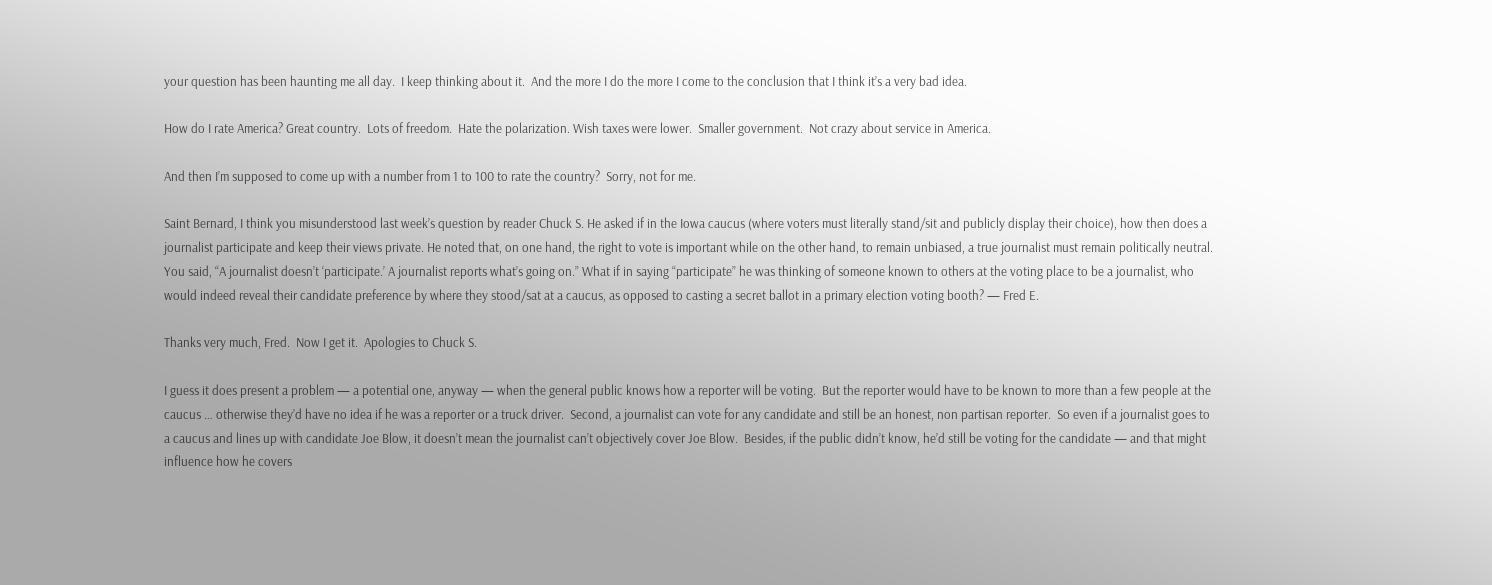your question has been haunting me all day.  I keep thinking about it.  And the more I do the more I come to the conclusion that I think it’s a very bad idea.

How do I rate America? Great country.  Lots of freedom.  Hate the polarization. Wish taxes were lower.  Smaller government.  Not crazy about service in America.

And then I’m supposed to come up with a number from 1 to 100 to rate the country?  Sorry, not for me.

Saint Bernard, I think you misunderstood last week’s question by reader Chuck S. He asked if in the Iowa caucus (where voters must literally stand/sit and publicly display their choice), how then does a journalist participate and keep their views private. He noted that, on one hand, the right to vote is important while on the other hand, to remain unbiased, a true journalist must remain politically neutral. You said, “A journalist doesn’t ‘participate.’ A journalist reports what’s going on.” What if in saying “participate” he was thinking of someone known to others at the voting place to be a journalist, who would indeed reveal their candidate preference by where they stood/sat at a caucus, as opposed to casting a secret ballot in a primary election voting booth? — Fred E.

Thanks very much, Fred.  Now I get it.  Apologies to Chuck S.

I guess it does present a problem — a potential one, anyway — when the general public knows how a reporter will be voting.  But the reporter would have to be known to more than a few people at the caucus … otherwise they’d have no idea if he was a reporter or a truck driver.  Second, a journalist can vote for any candidate and still be an honest, non partisan reporter.  So even if a journalist goes to a caucus and lines up with candidate Joe Blow, it doesn’t mean the journalist can’t objectively cover Joe Blow.  Besides, if the public didn’t know, he’d still be voting for the candidate — and that might influence how he covers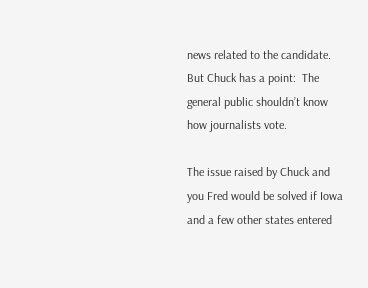news related to the candidate.  But Chuck has a point:  The general public shouldn’t know how journalists vote.

The issue raised by Chuck and you Fred would be solved if Iowa and a few other states entered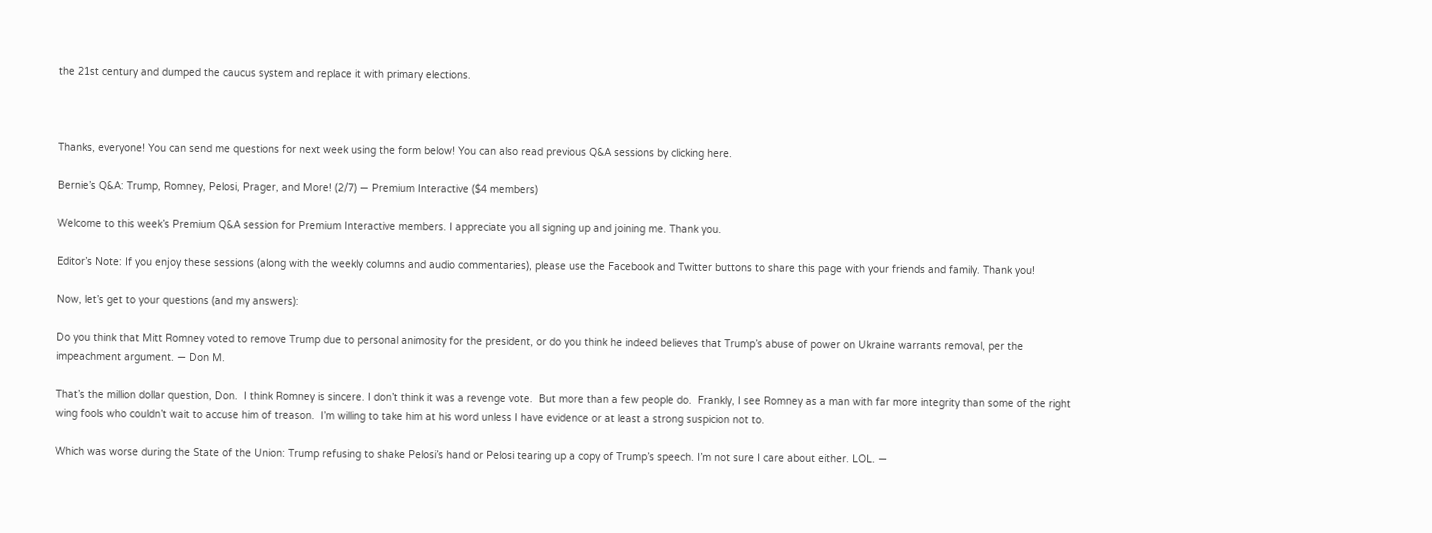the 21st century and dumped the caucus system and replace it with primary elections.



Thanks, everyone! You can send me questions for next week using the form below! You can also read previous Q&A sessions by clicking here.

Bernie’s Q&A: Trump, Romney, Pelosi, Prager, and More! (2/7) — Premium Interactive ($4 members)

Welcome to this week’s Premium Q&A session for Premium Interactive members. I appreciate you all signing up and joining me. Thank you.

Editor’s Note: If you enjoy these sessions (along with the weekly columns and audio commentaries), please use the Facebook and Twitter buttons to share this page with your friends and family. Thank you!

Now, let’s get to your questions (and my answers):

Do you think that Mitt Romney voted to remove Trump due to personal animosity for the president, or do you think he indeed believes that Trump’s abuse of power on Ukraine warrants removal, per the impeachment argument. — Don M.

That’s the million dollar question, Don.  I think Romney is sincere. I don’t think it was a revenge vote.  But more than a few people do.  Frankly, I see Romney as a man with far more integrity than some of the right wing fools who couldn’t wait to accuse him of treason.  I’m willing to take him at his word unless I have evidence or at least a strong suspicion not to.

Which was worse during the State of the Union: Trump refusing to shake Pelosi’s hand or Pelosi tearing up a copy of Trump’s speech. I’m not sure I care about either. LOL. —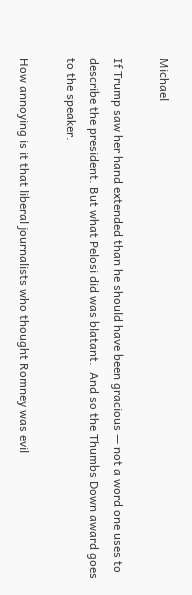Michael

If Trump saw her hand extended than he should have been gracious — not a word one uses to describe the president. But what Pelosi did was blatant.  And so the Thumbs Down award goes to the speaker.

How annoying is it that liberal journalists who thought Romney was evil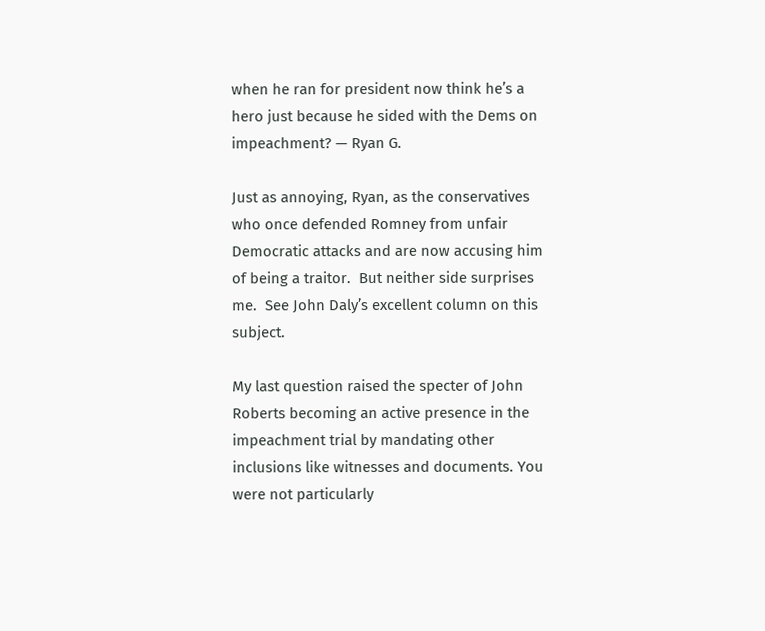when he ran for president now think he’s a hero just because he sided with the Dems on impeachment? — Ryan G.

Just as annoying, Ryan, as the conservatives who once defended Romney from unfair Democratic attacks and are now accusing him of being a traitor.  But neither side surprises me.  See John Daly’s excellent column on this subject.

My last question raised the specter of John Roberts becoming an active presence in the impeachment trial by mandating other inclusions like witnesses and documents. You were not particularly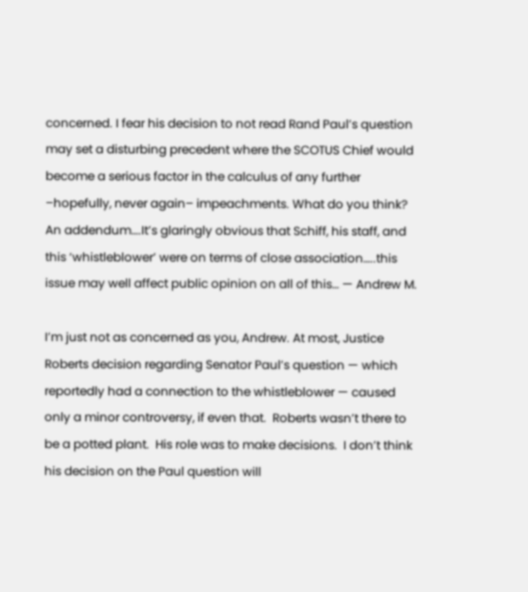concerned. I fear his decision to not read Rand Paul’s question may set a disturbing precedent where the SCOTUS Chief would become a serious factor in the calculus of any further –hopefully, never again– impeachments. What do you think? An addendum….It’s glaringly obvious that Schiff, his staff, and this ‘whistleblower’ were on terms of close association…..this issue may well affect public opinion on all of this… — Andrew M.

I’m just not as concerned as you, Andrew. At most, Justice Roberts decision regarding Senator Paul’s question — which reportedly had a connection to the whistleblower — caused only a minor controversy, if even that.  Roberts wasn’t there to be a potted plant.  His role was to make decisions.  I don’t think his decision on the Paul question will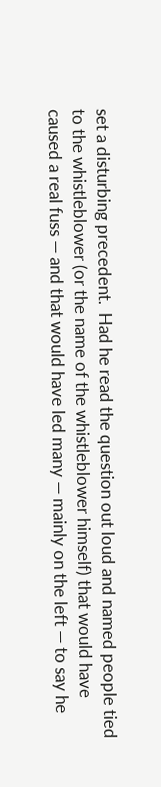set a disturbing precedent.  Had he read the question out loud and named people tied to the whistleblower (or the name of the whistleblower himself) that would have caused a real fuss — and that would have led many — mainly on the left — to say he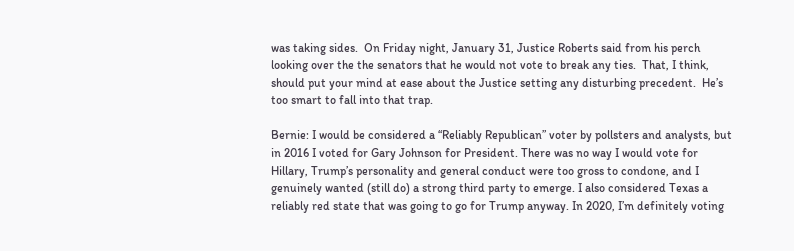was taking sides.  On Friday night, January 31, Justice Roberts said from his perch looking over the the senators that he would not vote to break any ties.  That, I think, should put your mind at ease about the Justice setting any disturbing precedent.  He’s too smart to fall into that trap.

Bernie: I would be considered a “Reliably Republican” voter by pollsters and analysts, but in 2016 I voted for Gary Johnson for President. There was no way I would vote for Hillary, Trump’s personality and general conduct were too gross to condone, and I genuinely wanted (still do) a strong third party to emerge. I also considered Texas a reliably red state that was going to go for Trump anyway. In 2020, I’m definitely voting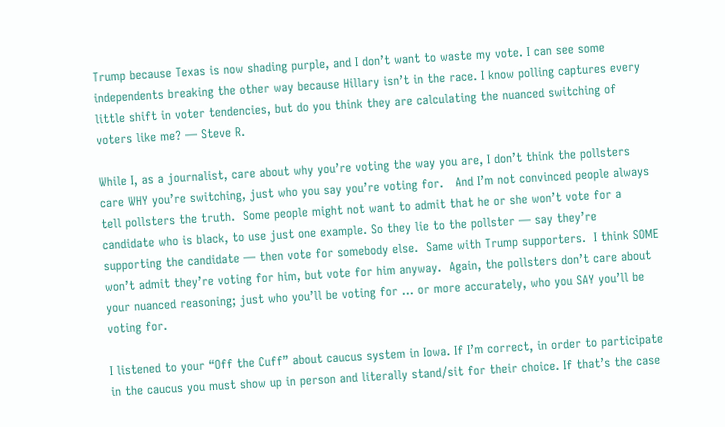Trump because Texas is now shading purple, and I don’t want to waste my vote. I can see some independents breaking the other way because Hillary isn’t in the race. I know polling captures every little shift in voter tendencies, but do you think they are calculating the nuanced switching of voters like me? — Steve R.

While I, as a journalist, care about why you’re voting the way you are, I don’t think the pollsters care WHY you’re switching, just who you say you’re voting for.   And I’m not convinced people always tell pollsters the truth.  Some people might not want to admit that he or she won’t vote for a candidate who is black, to use just one example. So they lie to the pollster — say they’re supporting the candidate — then vote for somebody else.  Same with Trump supporters.  I think SOME won’t admit they’re voting for him, but vote for him anyway.  Again, the pollsters don’t care about your nuanced reasoning; just who you’ll be voting for … or more accurately, who you SAY you’ll be voting for.

I listened to your “Off the Cuff” about caucus system in Iowa. If I’m correct, in order to participate in the caucus you must show up in person and literally stand/sit for their choice. If that’s the case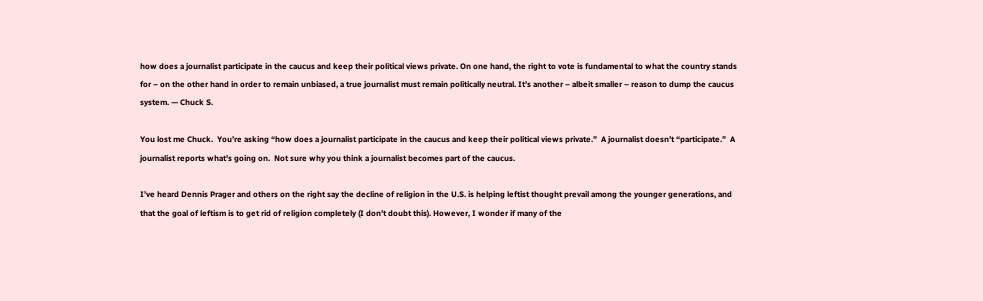how does a journalist participate in the caucus and keep their political views private. On one hand, the right to vote is fundamental to what the country stands for – on the other hand in order to remain unbiased, a true journalist must remain politically neutral. It’s another – albeit smaller – reason to dump the caucus system. — Chuck S.

You lost me Chuck.  You’re asking “how does a journalist participate in the caucus and keep their political views private.”  A journalist doesn’t “participate.”  A journalist reports what’s going on.  Not sure why you think a journalist becomes part of the caucus.

I’ve heard Dennis Prager and others on the right say the decline of religion in the U.S. is helping leftist thought prevail among the younger generations, and that the goal of leftism is to get rid of religion completely (I don’t doubt this). However, I wonder if many of the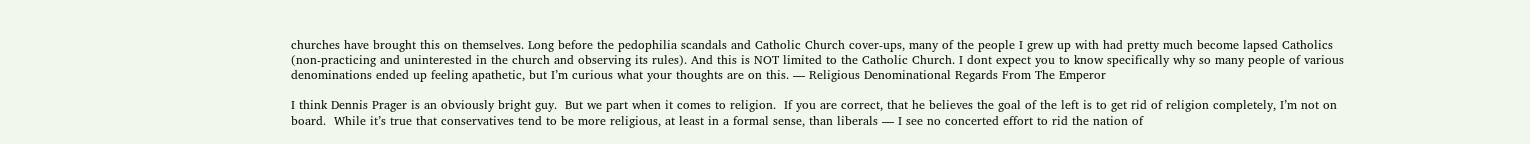churches have brought this on themselves. Long before the pedophilia scandals and Catholic Church cover-ups, many of the people I grew up with had pretty much become lapsed Catholics (non-practicing and uninterested in the church and observing its rules). And this is NOT limited to the Catholic Church. I dont expect you to know specifically why so many people of various denominations ended up feeling apathetic, but I’m curious what your thoughts are on this. — Religious Denominational Regards From The Emperor

I think Dennis Prager is an obviously bright guy.  But we part when it comes to religion.  If you are correct, that he believes the goal of the left is to get rid of religion completely, I’m not on board.  While it’s true that conservatives tend to be more religious, at least in a formal sense, than liberals — I see no concerted effort to rid the nation of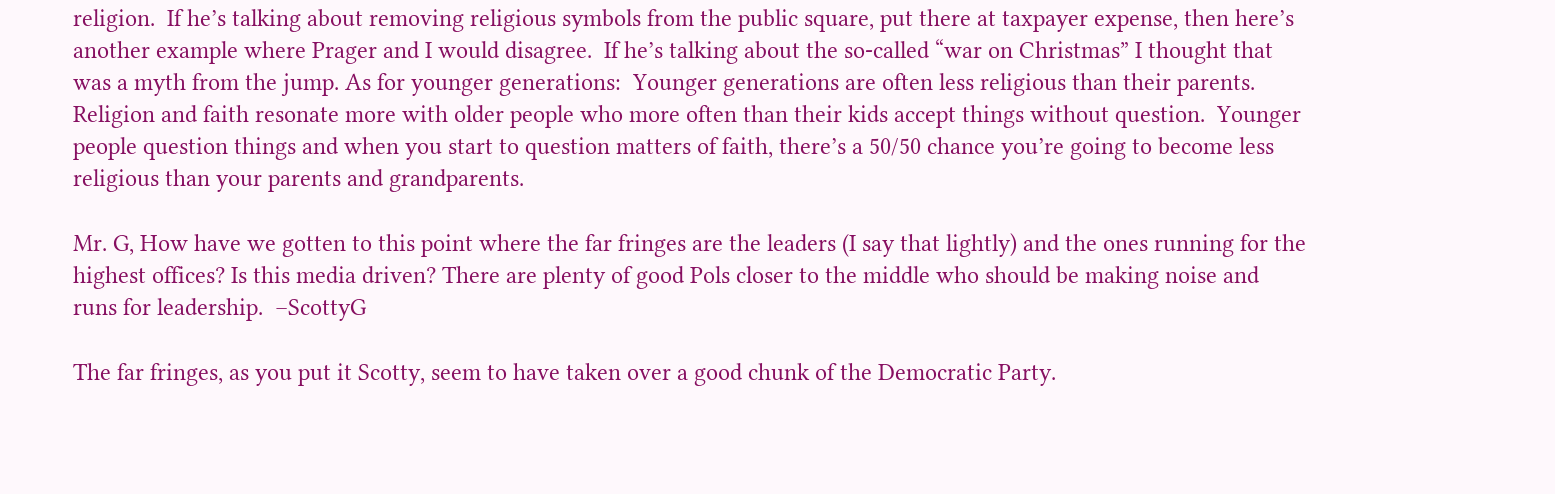religion.  If he’s talking about removing religious symbols from the public square, put there at taxpayer expense, then here’s another example where Prager and I would disagree.  If he’s talking about the so-called “war on Christmas” I thought that was a myth from the jump. As for younger generations:  Younger generations are often less religious than their parents. Religion and faith resonate more with older people who more often than their kids accept things without question.  Younger people question things and when you start to question matters of faith, there’s a 50/50 chance you’re going to become less religious than your parents and grandparents.

Mr. G, How have we gotten to this point where the far fringes are the leaders (I say that lightly) and the ones running for the highest offices? Is this media driven? There are plenty of good Pols closer to the middle who should be making noise and runs for leadership.  –ScottyG

The far fringes, as you put it Scotty, seem to have taken over a good chunk of the Democratic Party.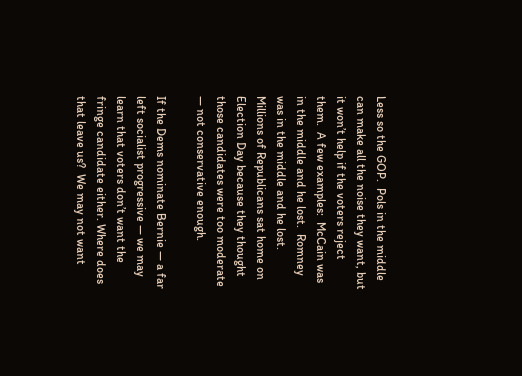Less so the GOP.  Pols in the middle can make all the noise they want, but it won’t help if the voters reject them.  A few examples:  McCain was in the middle and he lost.  Romney was in the middle and he lost.  Millions of Republicans sat home on Election Day because they thought those candidates were too moderate — not conservative enough.

If the Dems nominate Bernie — a far left socialist progressive — we may learn that voters don’t want the fringe candidate either. Where does that leave us?  We may not want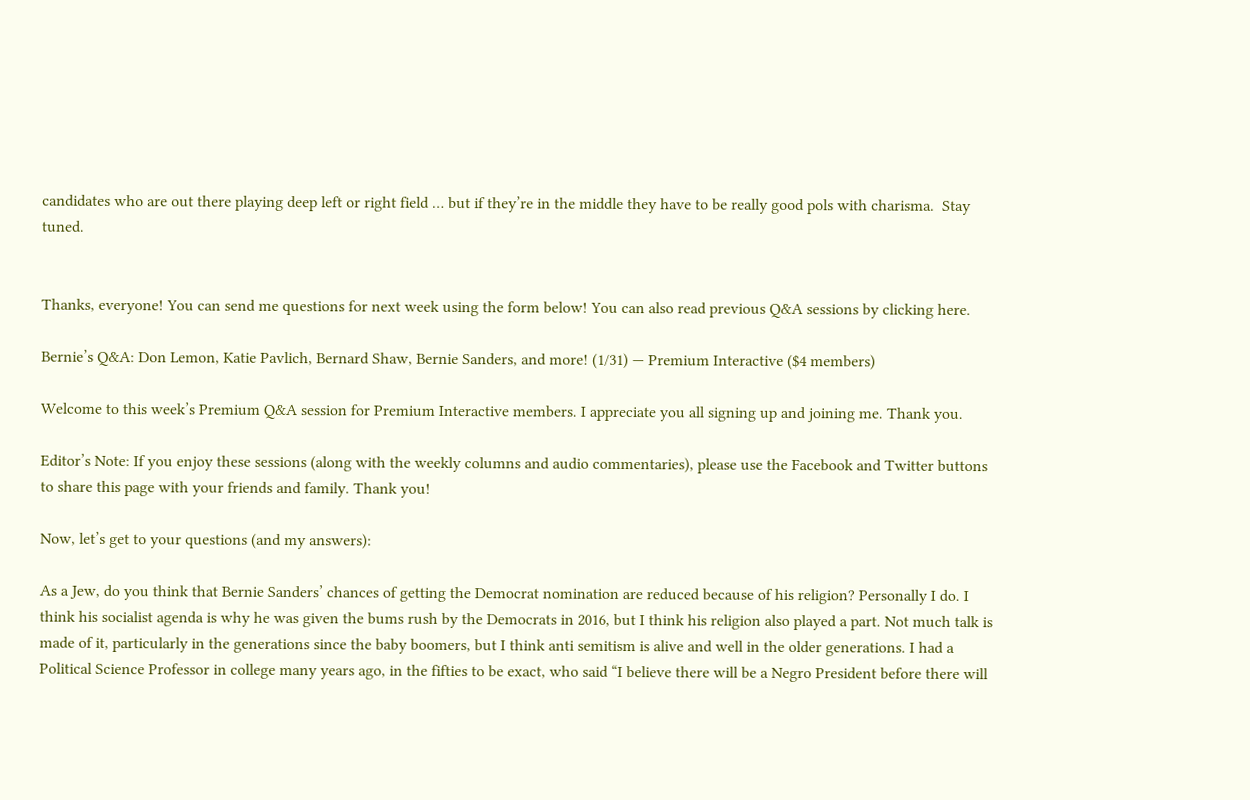candidates who are out there playing deep left or right field … but if they’re in the middle they have to be really good pols with charisma.  Stay tuned.


Thanks, everyone! You can send me questions for next week using the form below! You can also read previous Q&A sessions by clicking here.

Bernie’s Q&A: Don Lemon, Katie Pavlich, Bernard Shaw, Bernie Sanders, and more! (1/31) — Premium Interactive ($4 members)

Welcome to this week’s Premium Q&A session for Premium Interactive members. I appreciate you all signing up and joining me. Thank you.

Editor’s Note: If you enjoy these sessions (along with the weekly columns and audio commentaries), please use the Facebook and Twitter buttons to share this page with your friends and family. Thank you!

Now, let’s get to your questions (and my answers):

As a Jew, do you think that Bernie Sanders’ chances of getting the Democrat nomination are reduced because of his religion? Personally I do. I think his socialist agenda is why he was given the bums rush by the Democrats in 2016, but I think his religion also played a part. Not much talk is made of it, particularly in the generations since the baby boomers, but I think anti semitism is alive and well in the older generations. I had a Political Science Professor in college many years ago, in the fifties to be exact, who said “I believe there will be a Negro President before there will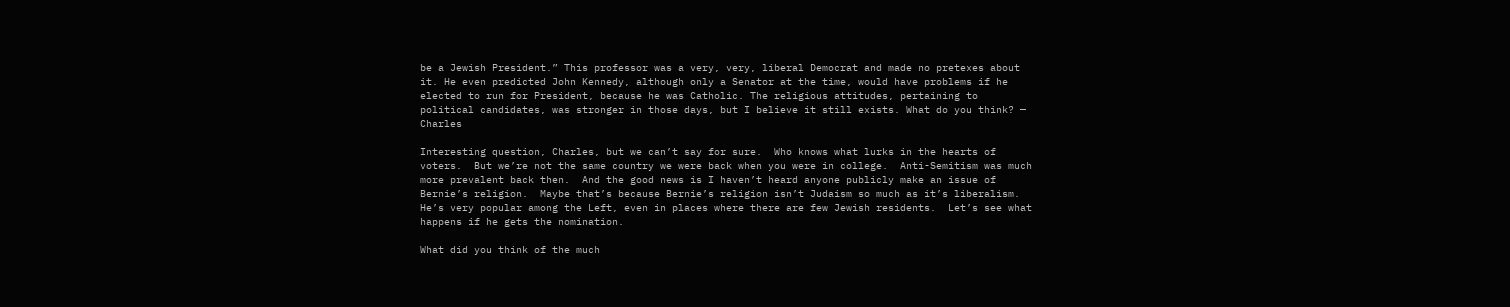be a Jewish President.” This professor was a very, very, liberal Democrat and made no pretexes about it. He even predicted John Kennedy, although only a Senator at the time, would have problems if he elected to run for President, because he was Catholic. The religious attitudes, pertaining to political candidates, was stronger in those days, but I believe it still exists. What do you think? — Charles

Interesting question, Charles, but we can’t say for sure.  Who knows what lurks in the hearts of voters.  But we’re not the same country we were back when you were in college.  Anti-Semitism was much more prevalent back then.  And the good news is I haven’t heard anyone publicly make an issue of Bernie’s religion.  Maybe that’s because Bernie’s religion isn’t Judaism so much as it’s liberalism.  He’s very popular among the Left, even in places where there are few Jewish residents.  Let’s see what happens if he gets the nomination.

What did you think of the much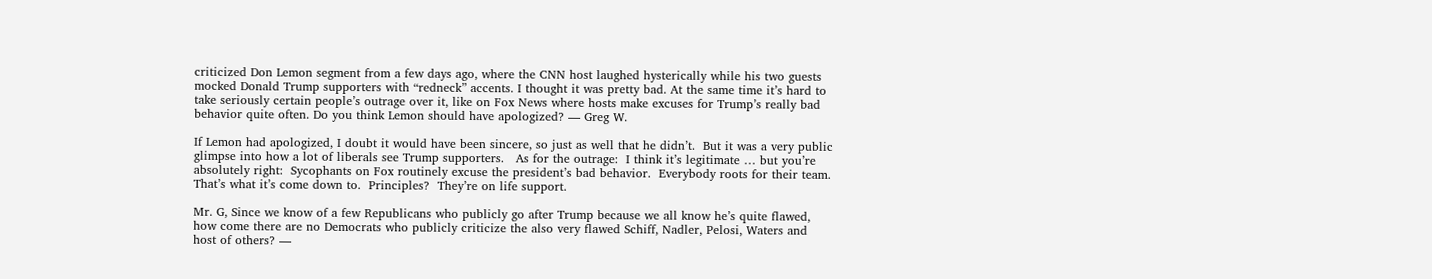criticized Don Lemon segment from a few days ago, where the CNN host laughed hysterically while his two guests mocked Donald Trump supporters with “redneck” accents. I thought it was pretty bad. At the same time it’s hard to take seriously certain people’s outrage over it, like on Fox News where hosts make excuses for Trump’s really bad behavior quite often. Do you think Lemon should have apologized? — Greg W.

If Lemon had apologized, I doubt it would have been sincere, so just as well that he didn’t.  But it was a very public glimpse into how a lot of liberals see Trump supporters.   As for the outrage:  I think it’s legitimate … but you’re absolutely right:  Sycophants on Fox routinely excuse the president’s bad behavior.  Everybody roots for their team. That’s what it’s come down to.  Principles?  They’re on life support.

Mr. G, Since we know of a few Republicans who publicly go after Trump because we all know he’s quite flawed, how come there are no Democrats who publicly criticize the also very flawed Schiff, Nadler, Pelosi, Waters and host of others? —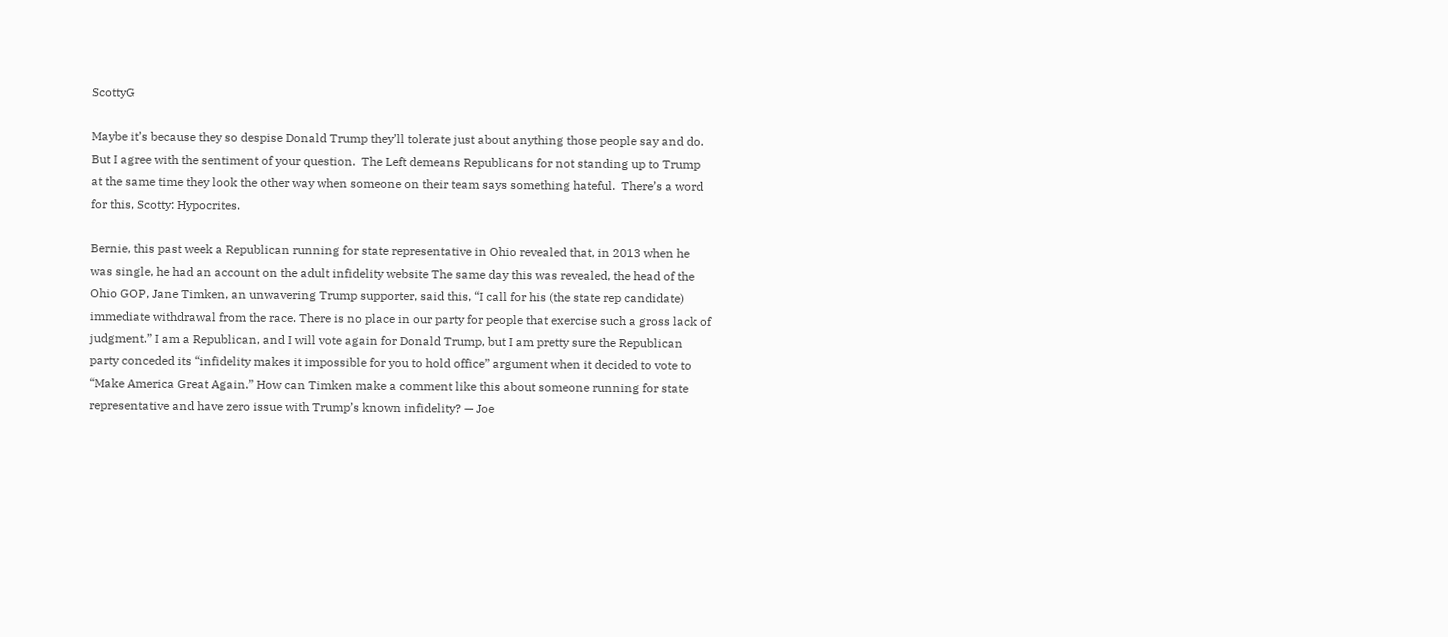ScottyG

Maybe it’s because they so despise Donald Trump they’ll tolerate just about anything those people say and do.  But I agree with the sentiment of your question.  The Left demeans Republicans for not standing up to Trump at the same time they look the other way when someone on their team says something hateful.  There’s a word for this, Scotty: Hypocrites.

Bernie, this past week a Republican running for state representative in Ohio revealed that, in 2013 when he was single, he had an account on the adult infidelity website The same day this was revealed, the head of the Ohio GOP, Jane Timken, an unwavering Trump supporter, said this, “I call for his (the state rep candidate) immediate withdrawal from the race. There is no place in our party for people that exercise such a gross lack of judgment.” I am a Republican, and I will vote again for Donald Trump, but I am pretty sure the Republican party conceded its “infidelity makes it impossible for you to hold office” argument when it decided to vote to “Make America Great Again.” How can Timken make a comment like this about someone running for state representative and have zero issue with Trump’s known infidelity? — Joe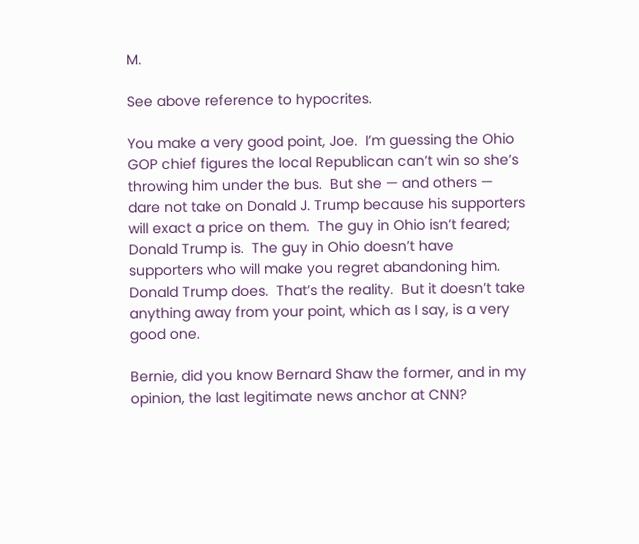M.

See above reference to hypocrites.

You make a very good point, Joe.  I’m guessing the Ohio GOP chief figures the local Republican can’t win so she’s throwing him under the bus.  But she — and others — dare not take on Donald J. Trump because his supporters will exact a price on them.  The guy in Ohio isn’t feared; Donald Trump is.  The guy in Ohio doesn’t have supporters who will make you regret abandoning him. Donald Trump does.  That’s the reality.  But it doesn’t take anything away from your point, which as I say, is a very good one.

Bernie, did you know Bernard Shaw the former, and in my opinion, the last legitimate news anchor at CNN?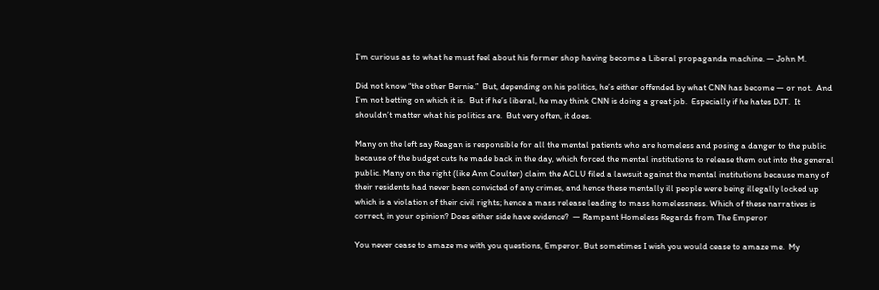I’m curious as to what he must feel about his former shop having become a Liberal propaganda machine. — John M.

Did not know “the other Bernie.”  But, depending on his politics, he’s either offended by what CNN has become — or not.  And I’m not betting on which it is.  But if he’s liberal, he may think CNN is doing a great job.  Especially if he hates DJT.  It shouldn’t matter what his politics are.  But very often, it does.

Many on the left say Reagan is responsible for all the mental patients who are homeless and posing a danger to the public because of the budget cuts he made back in the day, which forced the mental institutions to release them out into the general public. Many on the right (like Ann Coulter) claim the ACLU filed a lawsuit against the mental institutions because many of their residents had never been convicted of any crimes, and hence these mentally ill people were being illegally locked up which is a violation of their civil rights; hence a mass release leading to mass homelessness. Which of these narratives is correct, in your opinion? Does either side have evidence?  — Rampant Homeless Regards from The Emperor

You never cease to amaze me with you questions, Emperor. But sometimes I wish you would cease to amaze me.  My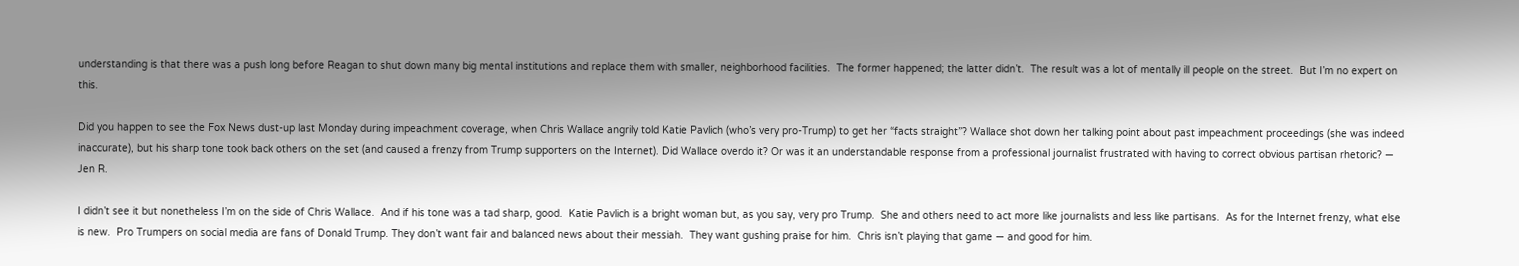understanding is that there was a push long before Reagan to shut down many big mental institutions and replace them with smaller, neighborhood facilities.  The former happened; the latter didn’t.  The result was a lot of mentally ill people on the street.  But I’m no expert on this.

Did you happen to see the Fox News dust-up last Monday during impeachment coverage, when Chris Wallace angrily told Katie Pavlich (who’s very pro-Trump) to get her “facts straight”? Wallace shot down her talking point about past impeachment proceedings (she was indeed inaccurate), but his sharp tone took back others on the set (and caused a frenzy from Trump supporters on the Internet). Did Wallace overdo it? Or was it an understandable response from a professional journalist frustrated with having to correct obvious partisan rhetoric? — Jen R.

I didn’t see it but nonetheless I’m on the side of Chris Wallace.  And if his tone was a tad sharp, good.  Katie Pavlich is a bright woman but, as you say, very pro Trump.  She and others need to act more like journalists and less like partisans.  As for the Internet frenzy, what else is new.  Pro Trumpers on social media are fans of Donald Trump. They don’t want fair and balanced news about their messiah.  They want gushing praise for him.  Chris isn’t playing that game — and good for him.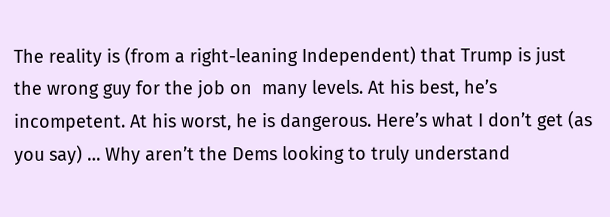The reality is (from a right-leaning Independent) that Trump is just the wrong guy for the job on  many levels. At his best, he’s incompetent. At his worst, he is dangerous. Here’s what I don’t get (as you say) … Why aren’t the Dems looking to truly understand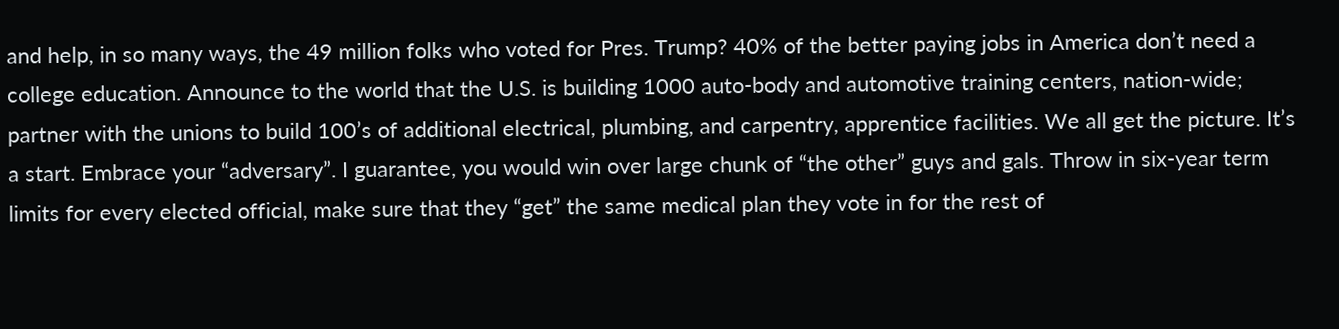and help, in so many ways, the 49 million folks who voted for Pres. Trump? 40% of the better paying jobs in America don’t need a college education. Announce to the world that the U.S. is building 1000 auto-body and automotive training centers, nation-wide; partner with the unions to build 100’s of additional electrical, plumbing, and carpentry, apprentice facilities. We all get the picture. It’s a start. Embrace your “adversary”. I guarantee, you would win over large chunk of “the other” guys and gals. Throw in six-year term limits for every elected official, make sure that they “get” the same medical plan they vote in for the rest of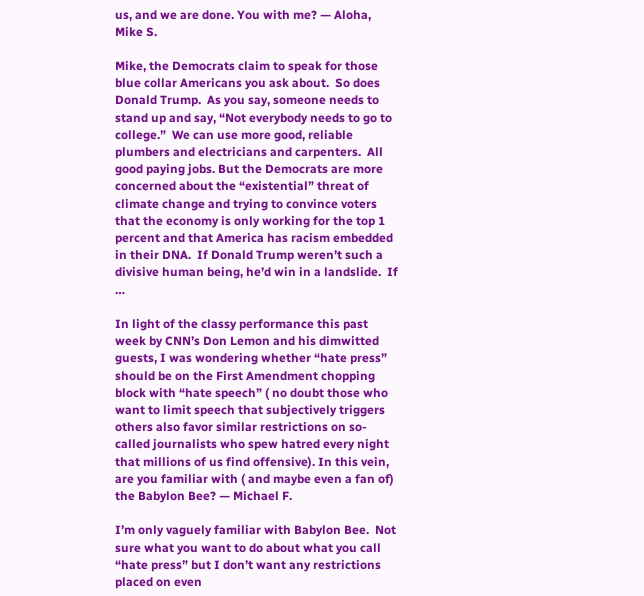us, and we are done. You with me? — Aloha, Mike S.

Mike, the Democrats claim to speak for those blue collar Americans you ask about.  So does Donald Trump.  As you say, someone needs to stand up and say, “Not everybody needs to go to college.”  We can use more good, reliable plumbers and electricians and carpenters.  All good paying jobs. But the Democrats are more concerned about the “existential” threat of climate change and trying to convince voters that the economy is only working for the top 1 percent and that America has racism embedded in their DNA.  If Donald Trump weren’t such a divisive human being, he’d win in a landslide.  If …

In light of the classy performance this past week by CNN’s Don Lemon and his dimwitted guests, I was wondering whether “hate press” should be on the First Amendment chopping block with “hate speech” ( no doubt those who want to limit speech that subjectively triggers others also favor similar restrictions on so-called journalists who spew hatred every night that millions of us find offensive). In this vein, are you familiar with ( and maybe even a fan of) the Babylon Bee? — Michael F.

I’m only vaguely familiar with Babylon Bee.  Not sure what you want to do about what you call “hate press” but I don’t want any restrictions placed on even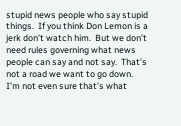stupid news people who say stupid things.  If you think Don Lemon is a jerk don’t watch him.  But we don’t need rules governing what news people can say and not say.  That’s not a road we want to go down.  I’m not even sure that’s what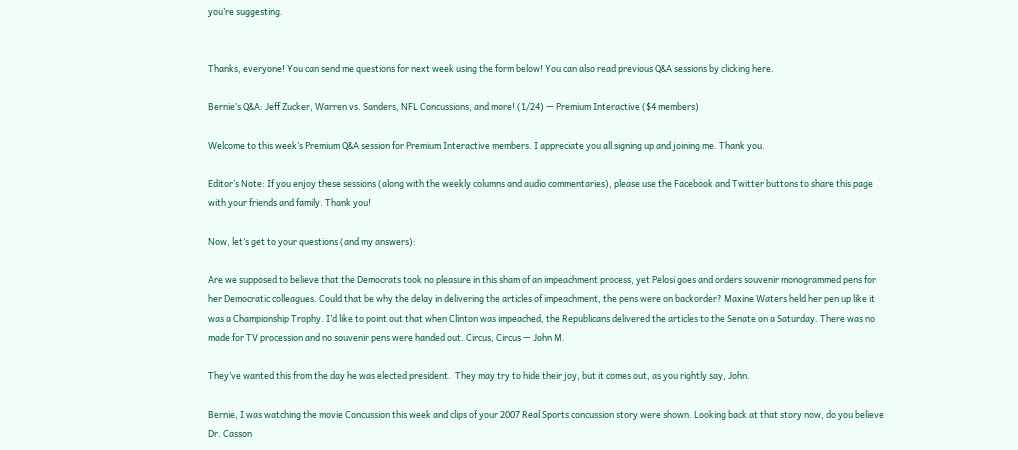you’re suggesting.


Thanks, everyone! You can send me questions for next week using the form below! You can also read previous Q&A sessions by clicking here.

Bernie’s Q&A: Jeff Zucker, Warren vs. Sanders, NFL Concussions, and more! (1/24) — Premium Interactive ($4 members)

Welcome to this week’s Premium Q&A session for Premium Interactive members. I appreciate you all signing up and joining me. Thank you.

Editor’s Note: If you enjoy these sessions (along with the weekly columns and audio commentaries), please use the Facebook and Twitter buttons to share this page with your friends and family. Thank you!

Now, let’s get to your questions (and my answers):

Are we supposed to believe that the Democrats took no pleasure in this sham of an impeachment process, yet Pelosi goes and orders souvenir monogrammed pens for her Democratic colleagues. Could that be why the delay in delivering the articles of impeachment, the pens were on backorder? Maxine Waters held her pen up like it was a Championship Trophy. I’d like to point out that when Clinton was impeached, the Republicans delivered the articles to the Senate on a Saturday. There was no made for TV procession and no souvenir pens were handed out. Circus, Circus — John M.

They’ve wanted this from the day he was elected president.  They may try to hide their joy, but it comes out, as you rightly say, John.

Bernie, I was watching the movie Concussion this week and clips of your 2007 Real Sports concussion story were shown. Looking back at that story now, do you believe Dr. Casson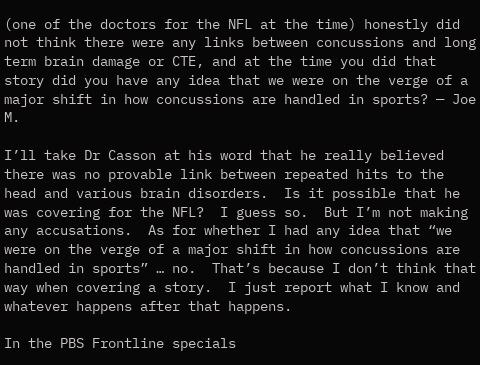(one of the doctors for the NFL at the time) honestly did not think there were any links between concussions and long term brain damage or CTE, and at the time you did that story did you have any idea that we were on the verge of a major shift in how concussions are handled in sports? — Joe M.

I’ll take Dr Casson at his word that he really believed there was no provable link between repeated hits to the head and various brain disorders.  Is it possible that he was covering for the NFL?  I guess so.  But I’m not making any accusations.  As for whether I had any idea that “we were on the verge of a major shift in how concussions are handled in sports” … no.  That’s because I don’t think that way when covering a story.  I just report what I know and whatever happens after that happens.

In the PBS Frontline specials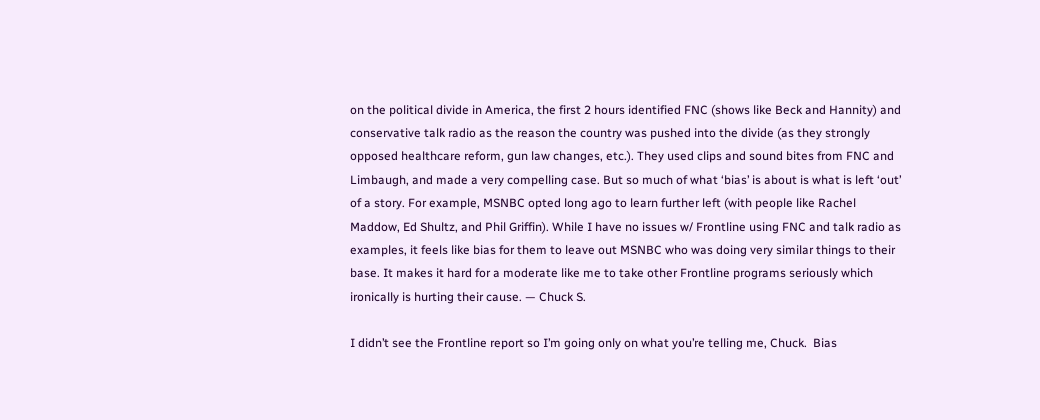on the political divide in America, the first 2 hours identified FNC (shows like Beck and Hannity) and conservative talk radio as the reason the country was pushed into the divide (as they strongly opposed healthcare reform, gun law changes, etc.). They used clips and sound bites from FNC and Limbaugh, and made a very compelling case. But so much of what ‘bias’ is about is what is left ‘out’ of a story. For example, MSNBC opted long ago to learn further left (with people like Rachel Maddow, Ed Shultz, and Phil Griffin). While I have no issues w/ Frontline using FNC and talk radio as examples, it feels like bias for them to leave out MSNBC who was doing very similar things to their base. It makes it hard for a moderate like me to take other Frontline programs seriously which ironically is hurting their cause. — Chuck S.

I didn’t see the Frontline report so I’m going only on what you’re telling me, Chuck.  Bias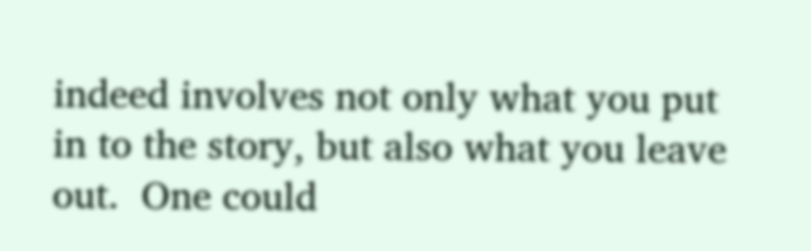indeed involves not only what you put in to the story, but also what you leave out.  One could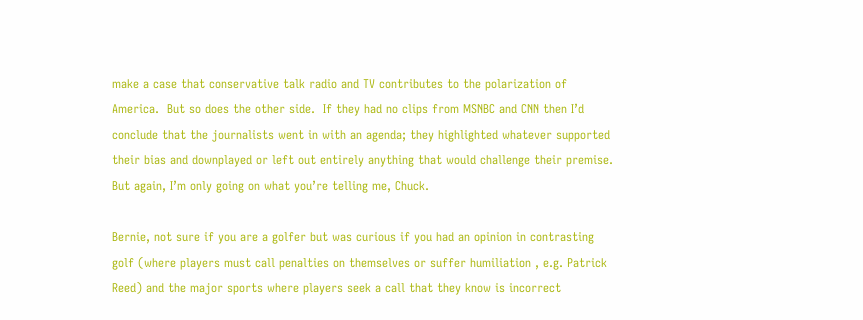make a case that conservative talk radio and TV contributes to the polarization of America.  But so does the other side.  If they had no clips from MSNBC and CNN then I’d conclude that the journalists went in with an agenda; they highlighted whatever supported their bias and downplayed or left out entirely anything that would challenge their premise.  But again, I’m only going on what you’re telling me, Chuck.

Bernie, not sure if you are a golfer but was curious if you had an opinion in contrasting golf (where players must call penalties on themselves or suffer humiliation , e.g. Patrick Reed) and the major sports where players seek a call that they know is incorrect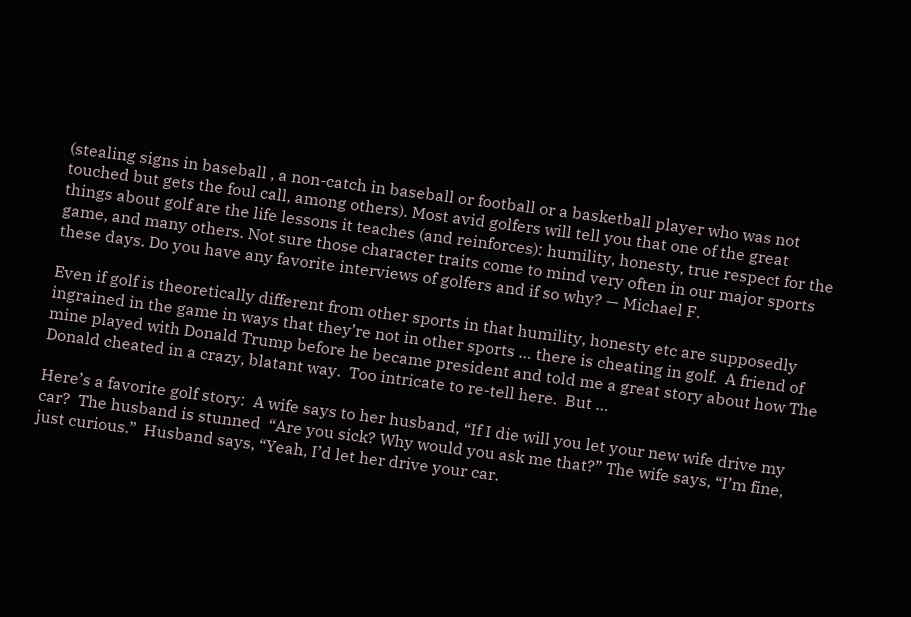(stealing signs in baseball , a non-catch in baseball or football or a basketball player who was not touched but gets the foul call, among others). Most avid golfers will tell you that one of the great things about golf are the life lessons it teaches (and reinforces): humility, honesty, true respect for the game, and many others. Not sure those character traits come to mind very often in our major sports these days. Do you have any favorite interviews of golfers and if so why? — Michael F.

Even if golf is theoretically different from other sports in that humility, honesty etc are supposedly ingrained in the game in ways that they’re not in other sports … there is cheating in golf.  A friend of mine played with Donald Trump before he became president and told me a great story about how The Donald cheated in a crazy, blatant way.  Too intricate to re-tell here.  But …

Here’s a favorite golf story:  A wife says to her husband, “If I die will you let your new wife drive my car?  The husband is stunned  “Are you sick? Why would you ask me that?” The wife says, “I’m fine, just curious.”  Husband says, “Yeah, I’d let her drive your car.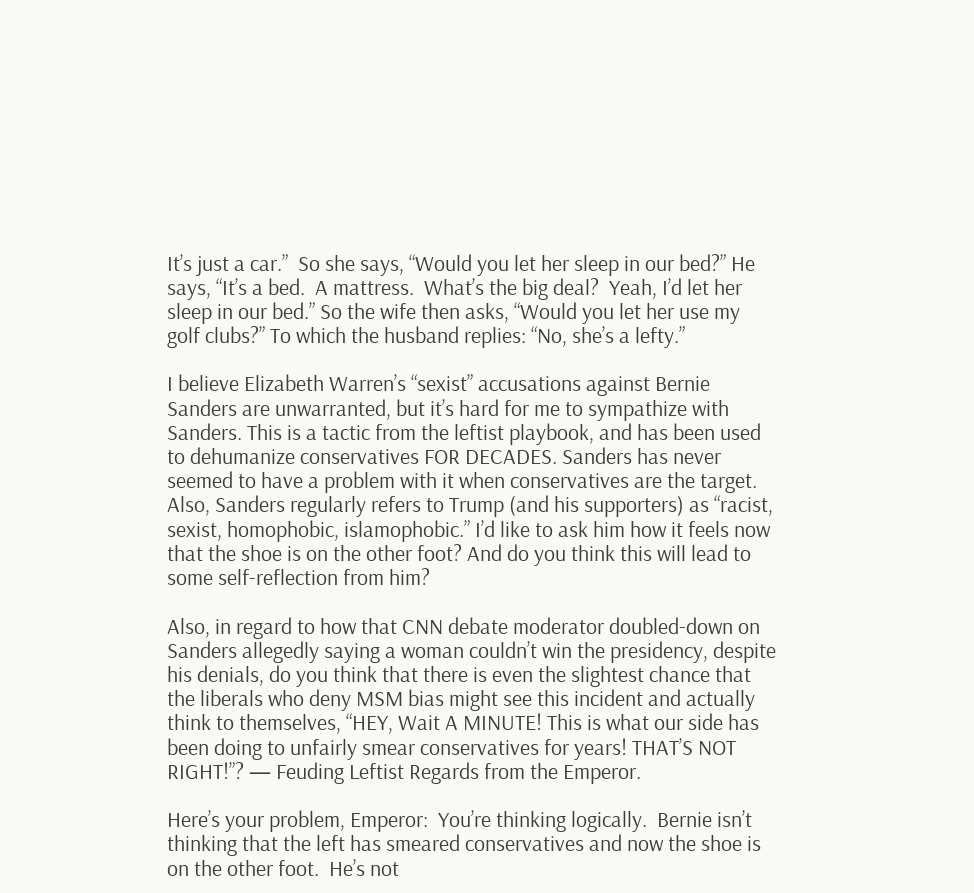It’s just a car.”  So she says, “Would you let her sleep in our bed?” He says, “It’s a bed.  A mattress.  What’s the big deal?  Yeah, I’d let her sleep in our bed.” So the wife then asks, “Would you let her use my golf clubs?” To which the husband replies: “No, she’s a lefty.”

I believe Elizabeth Warren’s “sexist” accusations against Bernie Sanders are unwarranted, but it’s hard for me to sympathize with Sanders. This is a tactic from the leftist playbook, and has been used to dehumanize conservatives FOR DECADES. Sanders has never seemed to have a problem with it when conservatives are the target. Also, Sanders regularly refers to Trump (and his supporters) as “racist, sexist, homophobic, islamophobic.” I’d like to ask him how it feels now that the shoe is on the other foot? And do you think this will lead to some self-reflection from him?

Also, in regard to how that CNN debate moderator doubled-down on Sanders allegedly saying a woman couldn’t win the presidency, despite his denials, do you think that there is even the slightest chance that the liberals who deny MSM bias might see this incident and actually think to themselves, “HEY, Wait A MINUTE! This is what our side has been doing to unfairly smear conservatives for years! THAT’S NOT RIGHT!”? — Feuding Leftist Regards from the Emperor.

Here’s your problem, Emperor:  You’re thinking logically.  Bernie isn’t thinking that the left has smeared conservatives and now the shoe is on the other foot.  He’s not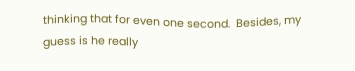thinking that for even one second.  Besides, my guess is he really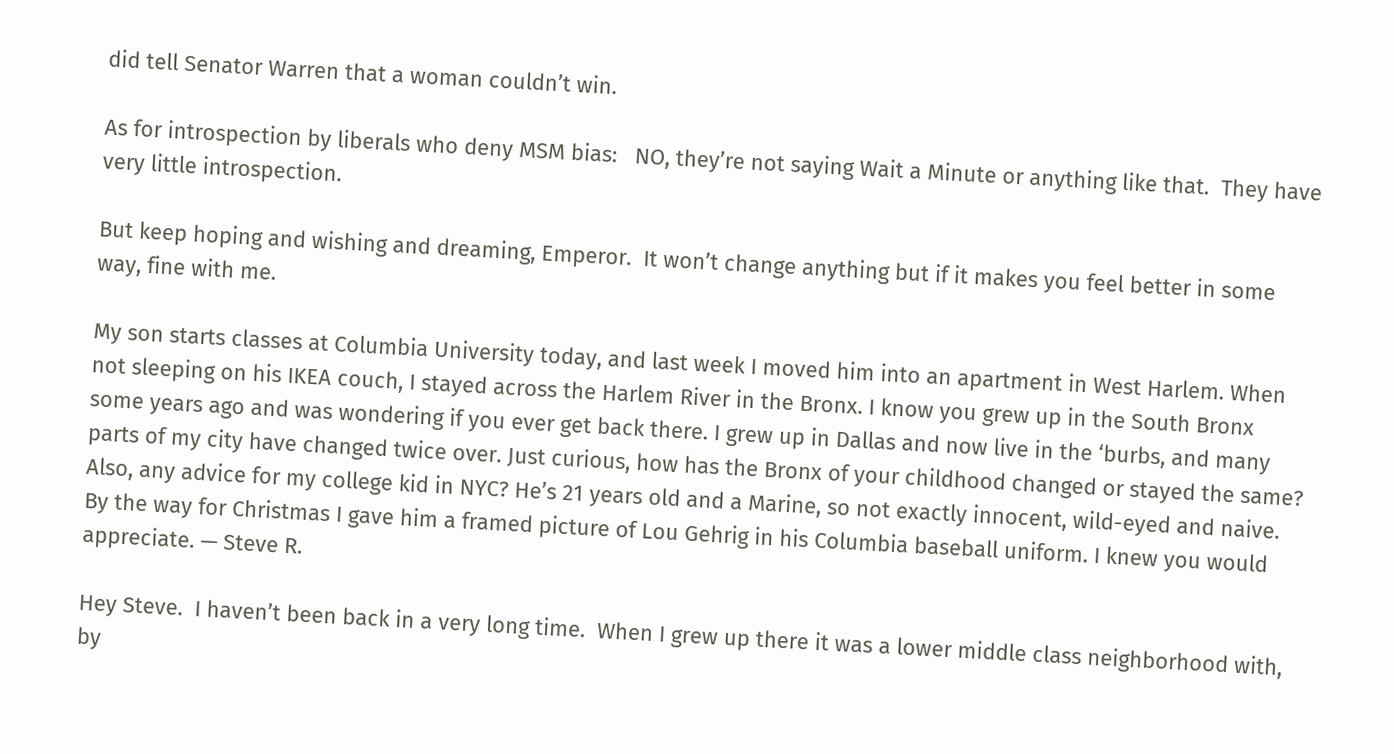did tell Senator Warren that a woman couldn’t win.

As for introspection by liberals who deny MSM bias:   NO, they’re not saying Wait a Minute or anything like that.  They have very little introspection.

But keep hoping and wishing and dreaming, Emperor.  It won’t change anything but if it makes you feel better in some way, fine with me.

My son starts classes at Columbia University today, and last week I moved him into an apartment in West Harlem. When not sleeping on his IKEA couch, I stayed across the Harlem River in the Bronx. I know you grew up in the South Bronx some years ago and was wondering if you ever get back there. I grew up in Dallas and now live in the ‘burbs, and many parts of my city have changed twice over. Just curious, how has the Bronx of your childhood changed or stayed the same? Also, any advice for my college kid in NYC? He’s 21 years old and a Marine, so not exactly innocent, wild-eyed and naive. By the way for Christmas I gave him a framed picture of Lou Gehrig in his Columbia baseball uniform. I knew you would appreciate. — Steve R.

Hey Steve.  I haven’t been back in a very long time.  When I grew up there it was a lower middle class neighborhood with, by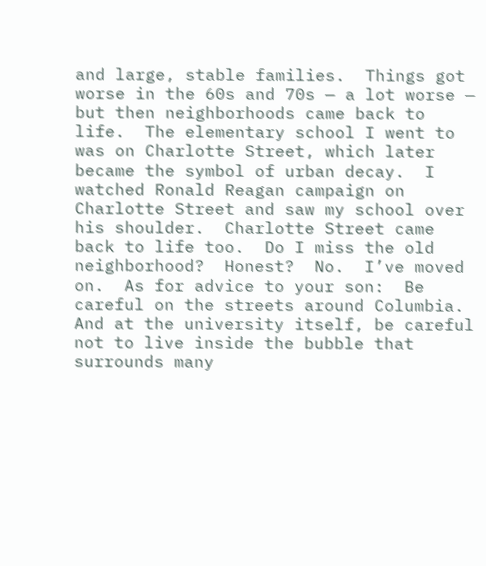and large, stable families.  Things got worse in the 60s and 70s — a lot worse — but then neighborhoods came back to life.  The elementary school I went to was on Charlotte Street, which later became the symbol of urban decay.  I watched Ronald Reagan campaign on Charlotte Street and saw my school over his shoulder.  Charlotte Street came back to life too.  Do I miss the old neighborhood?  Honest?  No.  I’ve moved on.  As for advice to your son:  Be careful on the streets around Columbia.  And at the university itself, be careful not to live inside the bubble that surrounds many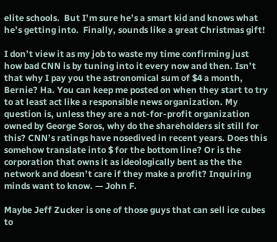elite schools.  But I’m sure he’s a smart kid and knows what he’s getting into.  Finally, sounds like a great Christmas gift!

I don’t view it as my job to waste my time confirming just how bad CNN is by tuning into it every now and then. Isn’t that why I pay you the astronomical sum of $4 a month, Bernie? Ha. You can keep me posted on when they start to try to at least act like a responsible news organization. My question is, unless they are a not-for-profit organization owned by George Soros, why do the shareholders sit still for this? CNN’s ratings have nosedived in recent years. Does this somehow translate into $ for the bottom line? Or is the corporation that owns it as ideologically bent as the the network and doesn’t care if they make a profit? Inquiring minds want to know. — John F.

Maybe Jeff Zucker is one of those guys that can sell ice cubes to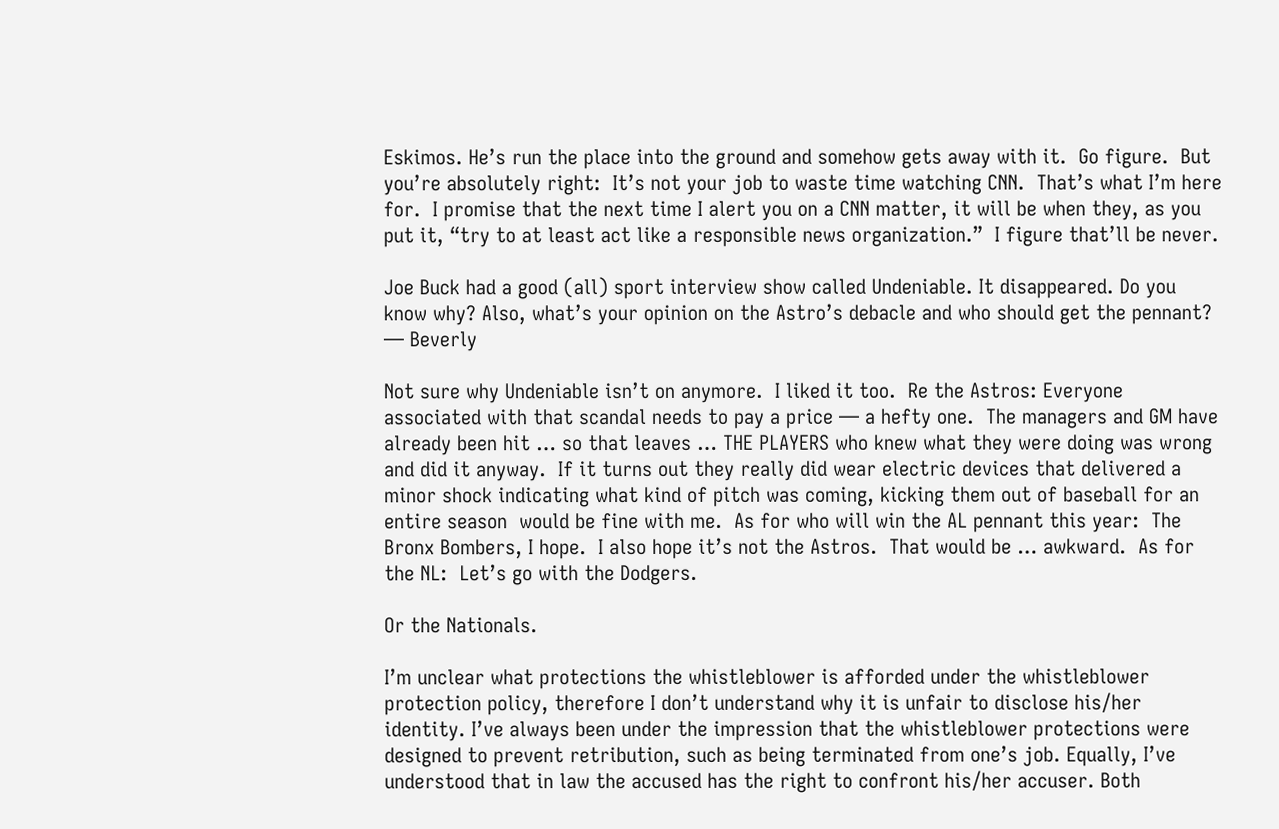Eskimos. He’s run the place into the ground and somehow gets away with it.  Go figure.  But you’re absolutely right:  It’s not your job to waste time watching CNN.  That’s what I’m here for.  I promise that the next time I alert you on a CNN matter, it will be when they, as you put it, “try to at least act like a responsible news organization.”  I figure that’ll be never.

Joe Buck had a good (all) sport interview show called Undeniable. It disappeared. Do you know why? Also, what’s your opinion on the Astro’s debacle and who should get the pennant? — Beverly

Not sure why Undeniable isn’t on anymore.  I liked it too.  Re the Astros: Everyone associated with that scandal needs to pay a price — a hefty one.  The managers and GM have already been hit … so that leaves … THE PLAYERS who knew what they were doing was wrong and did it anyway.  If it turns out they really did wear electric devices that delivered a minor shock indicating what kind of pitch was coming, kicking them out of baseball for an entire season  would be fine with me.  As for who will win the AL pennant this year:  The Bronx Bombers, I hope.  I also hope it’s not the Astros.  That would be … awkward.  As for the NL:  Let’s go with the Dodgers.

Or the Nationals.

I’m unclear what protections the whistleblower is afforded under the whistleblower protection policy, therefore I don’t understand why it is unfair to disclose his/her identity. I’ve always been under the impression that the whistleblower protections were designed to prevent retribution, such as being terminated from one’s job. Equally, I’ve understood that in law the accused has the right to confront his/her accuser. Both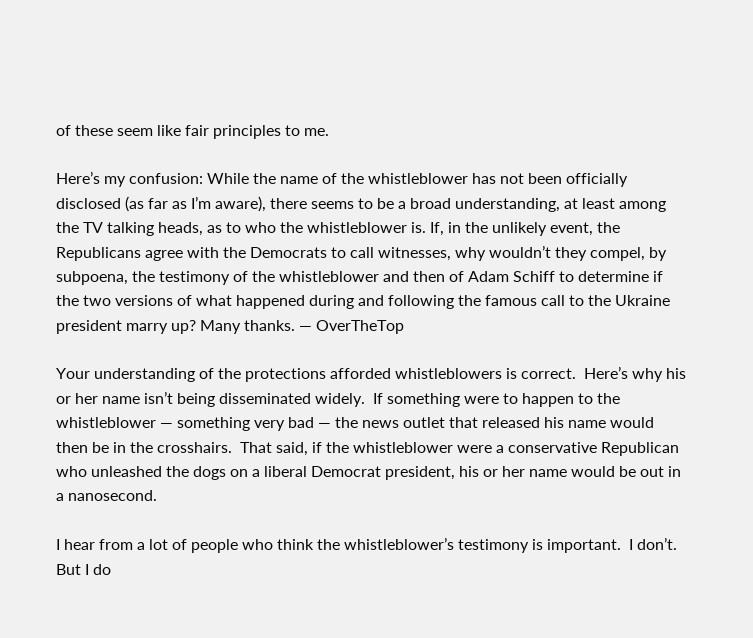of these seem like fair principles to me.

Here’s my confusion: While the name of the whistleblower has not been officially disclosed (as far as I’m aware), there seems to be a broad understanding, at least among the TV talking heads, as to who the whistleblower is. If, in the unlikely event, the Republicans agree with the Democrats to call witnesses, why wouldn’t they compel, by subpoena, the testimony of the whistleblower and then of Adam Schiff to determine if the two versions of what happened during and following the famous call to the Ukraine president marry up? Many thanks. — OverTheTop

Your understanding of the protections afforded whistleblowers is correct.  Here’s why his or her name isn’t being disseminated widely.  If something were to happen to the whistleblower — something very bad — the news outlet that released his name would then be in the crosshairs.  That said, if the whistleblower were a conservative Republican who unleashed the dogs on a liberal Democrat president, his or her name would be out in a nanosecond.

I hear from a lot of people who think the whistleblower’s testimony is important.  I don’t.  But I do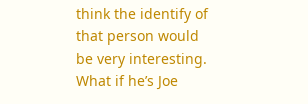think the identify of that person would be very interesting.  What if he’s Joe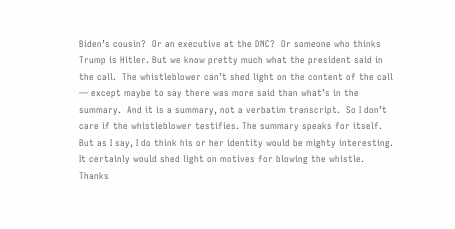Biden’s cousin?  Or an executive at the DNC?  Or someone who thinks Trump is Hitler. But we know pretty much what the president said in the call.  The whistleblower can’t shed light on the content of the call — except maybe to say there was more said than what’s in the summary.  And it is a summary, not a verbatim transcript.  So I don’t care if the whistleblower testifies. The summary speaks for itself. But as I say, I do think his or her identity would be mighty interesting.  It certainly would shed light on motives for blowing the whistle.  Thanks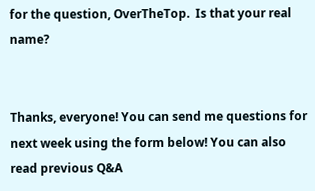for the question, OverTheTop.  Is that your real name?


Thanks, everyone! You can send me questions for next week using the form below! You can also read previous Q&A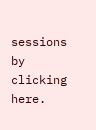sessions by clicking here.